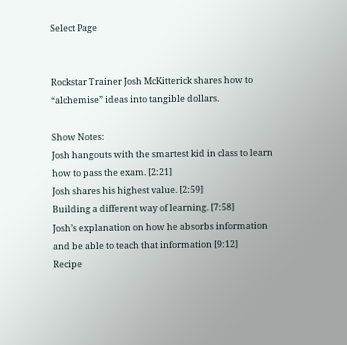Select Page


Rockstar Trainer Josh McKitterick shares how to “alchemise” ideas into tangible dollars.

Show Notes:
Josh hangouts with the smartest kid in class to learn how to pass the exam. [2:21]
Josh shares his highest value. [2:59]
Building a different way of learning. [7:58]
Josh’s explanation on how he absorbs information and be able to teach that information [9:12]
Recipe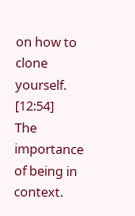on how to clone yourself. [12:54]
The importance of being in context.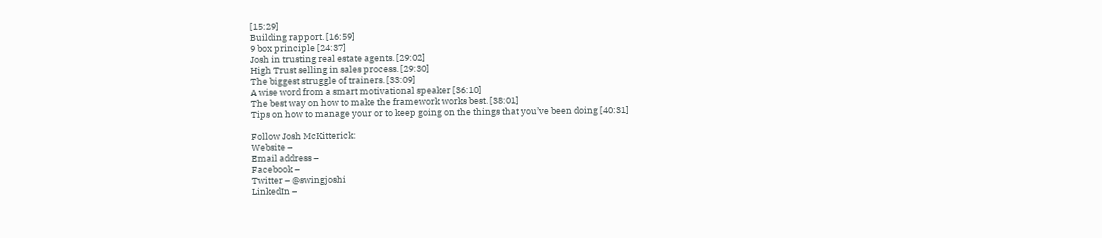[15:29]
Building rapport. [16:59]
9 box principle [24:37]
Josh in trusting real estate agents. [29:02]
High Trust selling in sales process. [29:30]
The biggest struggle of trainers. [33:09]
A wise word from a smart motivational speaker [36:10]
The best way on how to make the framework works best. [38:01]
Tips on how to manage your or to keep going on the things that you’ve been doing [40:31]

Follow Josh McKitterick:
Website –
Email address –
Facebook –
Twitter – @swingjoshi
LinkedIn –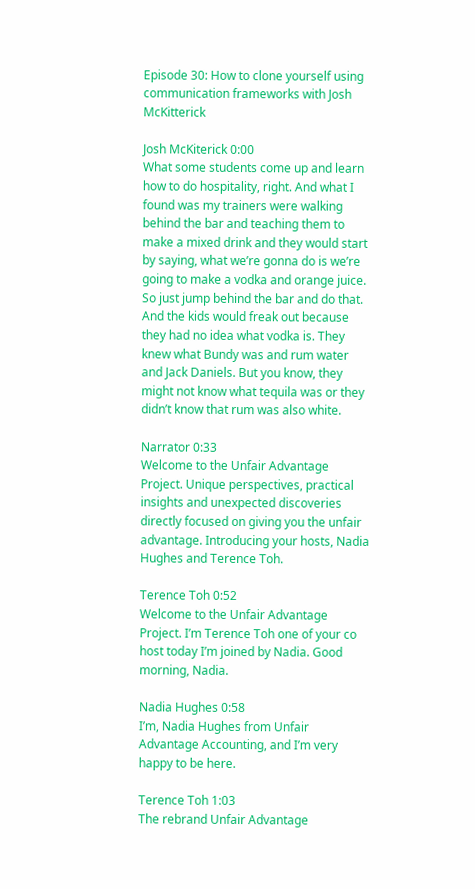Episode 30: How to clone yourself using communication frameworks with Josh McKitterick

Josh McKiterick 0:00
What some students come up and learn how to do hospitality, right. And what I found was my trainers were walking behind the bar and teaching them to make a mixed drink and they would start by saying, what we’re gonna do is we’re going to make a vodka and orange juice. So just jump behind the bar and do that. And the kids would freak out because they had no idea what vodka is. They knew what Bundy was and rum water and Jack Daniels. But you know, they might not know what tequila was or they didn’t know that rum was also white.

Narrator 0:33
Welcome to the Unfair Advantage Project. Unique perspectives, practical insights and unexpected discoveries directly focused on giving you the unfair advantage. Introducing your hosts, Nadia Hughes and Terence Toh.

Terence Toh 0:52
Welcome to the Unfair Advantage Project. I’m Terence Toh one of your co host today I’m joined by Nadia. Good morning, Nadia.

Nadia Hughes 0:58
I’m, Nadia Hughes from Unfair Advantage Accounting, and I’m very happy to be here.

Terence Toh 1:03
The rebrand Unfair Advantage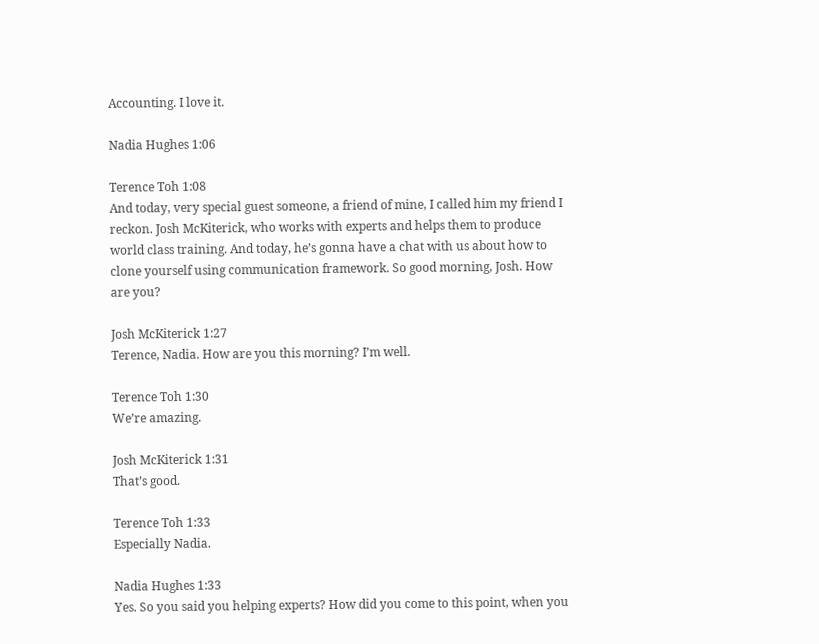Accounting. I love it.

Nadia Hughes 1:06

Terence Toh 1:08
And today, very special guest someone, a friend of mine, I called him my friend I reckon. Josh McKiterick, who works with experts and helps them to produce world class training. And today, he’s gonna have a chat with us about how to clone yourself using communication framework. So good morning, Josh. How are you?

Josh McKiterick 1:27
Terence, Nadia. How are you this morning? I’m well.

Terence Toh 1:30
We’re amazing.

Josh McKiterick 1:31
That’s good.

Terence Toh 1:33
Especially Nadia.

Nadia Hughes 1:33
Yes. So you said you helping experts? How did you come to this point, when you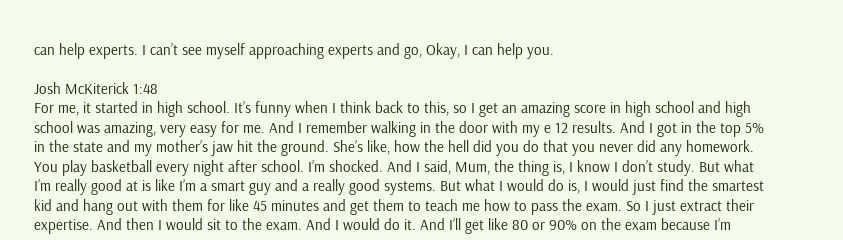can help experts. I can’t see myself approaching experts and go, Okay, I can help you.

Josh McKiterick 1:48
For me, it started in high school. It’s funny when I think back to this, so I get an amazing score in high school and high school was amazing, very easy for me. And I remember walking in the door with my e 12 results. And I got in the top 5% in the state and my mother’s jaw hit the ground. She’s like, how the hell did you do that you never did any homework. You play basketball every night after school. I’m shocked. And I said, Mum, the thing is, I know I don’t study. But what I’m really good at is like I’m a smart guy and a really good systems. But what I would do is, I would just find the smartest kid and hang out with them for like 45 minutes and get them to teach me how to pass the exam. So I just extract their expertise. And then I would sit to the exam. And I would do it. And I’ll get like 80 or 90% on the exam because I’m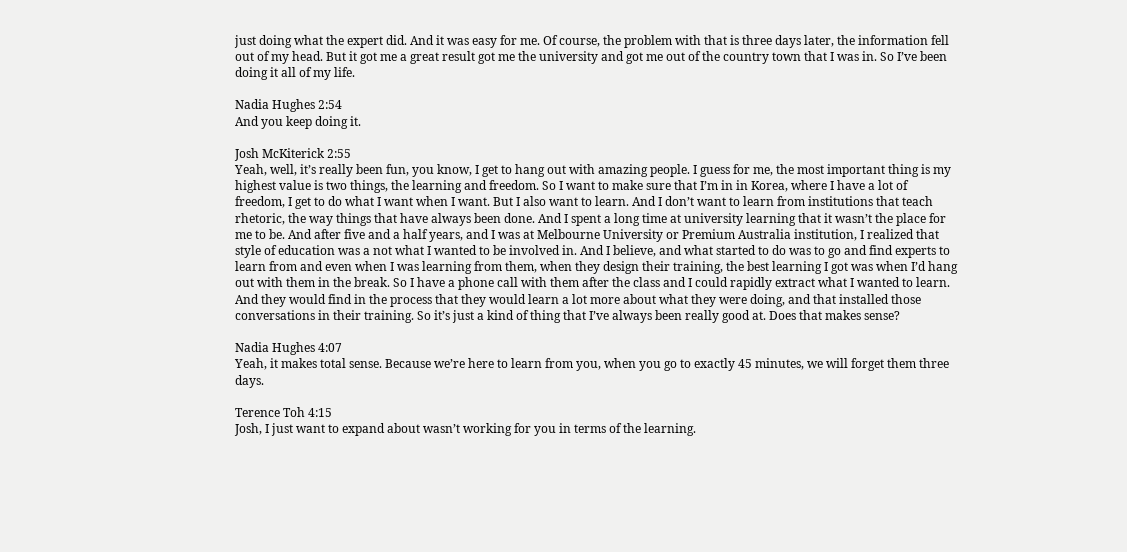just doing what the expert did. And it was easy for me. Of course, the problem with that is three days later, the information fell out of my head. But it got me a great result got me the university and got me out of the country town that I was in. So I’ve been doing it all of my life.

Nadia Hughes 2:54
And you keep doing it.

Josh McKiterick 2:55
Yeah, well, it’s really been fun, you know, I get to hang out with amazing people. I guess for me, the most important thing is my highest value is two things, the learning and freedom. So I want to make sure that I’m in in Korea, where I have a lot of freedom, I get to do what I want when I want. But I also want to learn. And I don’t want to learn from institutions that teach rhetoric, the way things that have always been done. And I spent a long time at university learning that it wasn’t the place for me to be. And after five and a half years, and I was at Melbourne University or Premium Australia institution, I realized that style of education was a not what I wanted to be involved in. And I believe, and what started to do was to go and find experts to learn from and even when I was learning from them, when they design their training, the best learning I got was when I’d hang out with them in the break. So I have a phone call with them after the class and I could rapidly extract what I wanted to learn. And they would find in the process that they would learn a lot more about what they were doing, and that installed those conversations in their training. So it’s just a kind of thing that I’ve always been really good at. Does that makes sense?

Nadia Hughes 4:07
Yeah, it makes total sense. Because we’re here to learn from you, when you go to exactly 45 minutes, we will forget them three days.

Terence Toh 4:15
Josh, I just want to expand about wasn’t working for you in terms of the learning.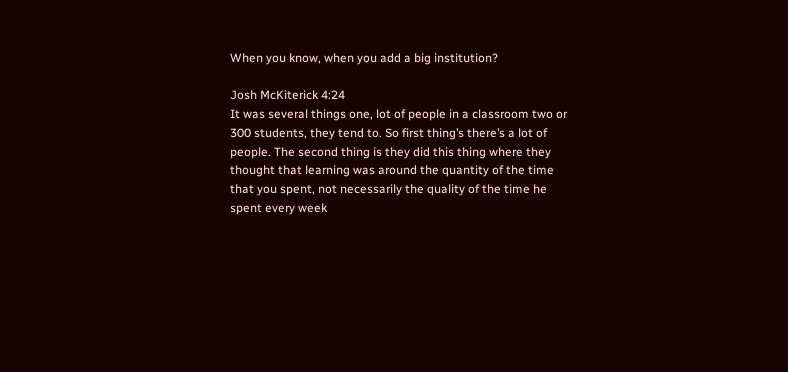When you know, when you add a big institution?

Josh McKiterick 4:24
It was several things one, lot of people in a classroom two or 300 students, they tend to. So first thing’s there’s a lot of people. The second thing is they did this thing where they thought that learning was around the quantity of the time that you spent, not necessarily the quality of the time he spent every week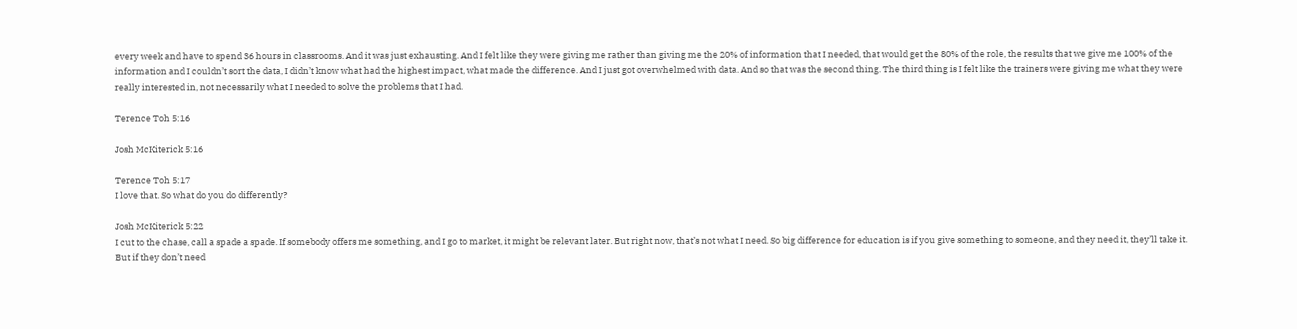every week and have to spend 36 hours in classrooms. And it was just exhausting. And I felt like they were giving me rather than giving me the 20% of information that I needed, that would get the 80% of the role, the results that we give me 100% of the information and I couldn’t sort the data, I didn’t know what had the highest impact, what made the difference. And I just got overwhelmed with data. And so that was the second thing. The third thing is I felt like the trainers were giving me what they were really interested in, not necessarily what I needed to solve the problems that I had.

Terence Toh 5:16

Josh McKiterick 5:16

Terence Toh 5:17
I love that. So what do you do differently?

Josh McKiterick 5:22
I cut to the chase, call a spade a spade. If somebody offers me something, and I go to market, it might be relevant later. But right now, that’s not what I need. So big difference for education is if you give something to someone, and they need it, they’ll take it. But if they don’t need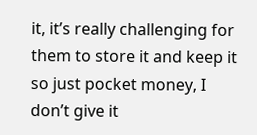it, it’s really challenging for them to store it and keep it so just pocket money, I don’t give it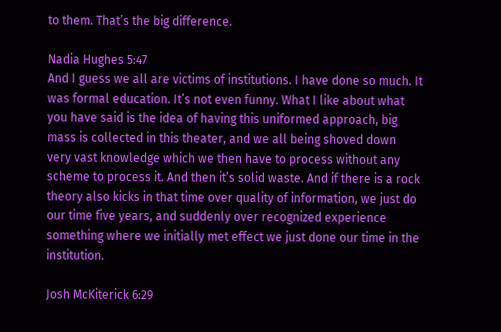to them. That’s the big difference.

Nadia Hughes 5:47
And I guess we all are victims of institutions. I have done so much. It was formal education. It’s not even funny. What I like about what you have said is the idea of having this uniformed approach, big mass is collected in this theater, and we all being shoved down very vast knowledge which we then have to process without any scheme to process it. And then it’s solid waste. And if there is a rock theory also kicks in that time over quality of information, we just do our time five years, and suddenly over recognized experience something where we initially met effect we just done our time in the institution.

Josh McKiterick 6:29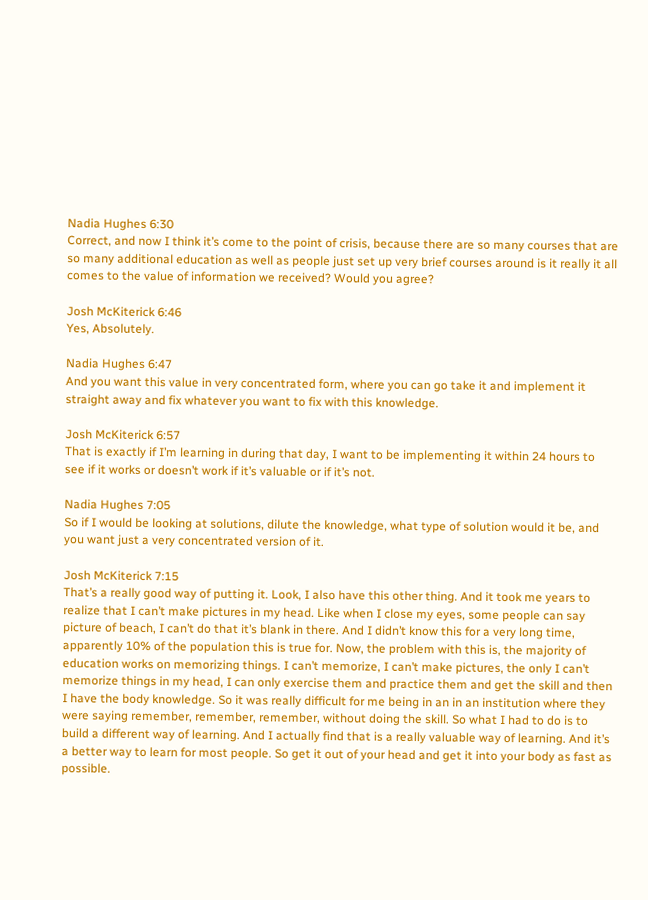Nadia Hughes 6:30
Correct, and now I think it’s come to the point of crisis, because there are so many courses that are so many additional education as well as people just set up very brief courses around is it really it all comes to the value of information we received? Would you agree?

Josh McKiterick 6:46
Yes, Absolutely.

Nadia Hughes 6:47
And you want this value in very concentrated form, where you can go take it and implement it straight away and fix whatever you want to fix with this knowledge.

Josh McKiterick 6:57
That is exactly if I’m learning in during that day, I want to be implementing it within 24 hours to see if it works or doesn’t work if it’s valuable or if it’s not.

Nadia Hughes 7:05
So if I would be looking at solutions, dilute the knowledge, what type of solution would it be, and you want just a very concentrated version of it.

Josh McKiterick 7:15
That’s a really good way of putting it. Look, I also have this other thing. And it took me years to realize that I can’t make pictures in my head. Like when I close my eyes, some people can say picture of beach, I can’t do that it’s blank in there. And I didn’t know this for a very long time, apparently 10% of the population this is true for. Now, the problem with this is, the majority of education works on memorizing things. I can’t memorize, I can’t make pictures, the only I can’t memorize things in my head, I can only exercise them and practice them and get the skill and then I have the body knowledge. So it was really difficult for me being in an in an institution where they were saying remember, remember, remember, without doing the skill. So what I had to do is to build a different way of learning. And I actually find that is a really valuable way of learning. And it’s a better way to learn for most people. So get it out of your head and get it into your body as fast as possible.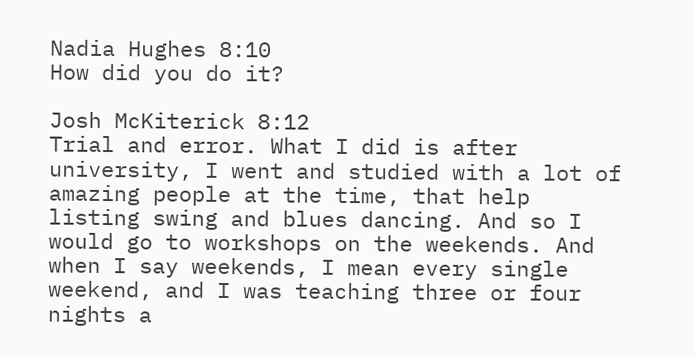Nadia Hughes 8:10
How did you do it?

Josh McKiterick 8:12
Trial and error. What I did is after university, I went and studied with a lot of amazing people at the time, that help listing swing and blues dancing. And so I would go to workshops on the weekends. And when I say weekends, I mean every single weekend, and I was teaching three or four nights a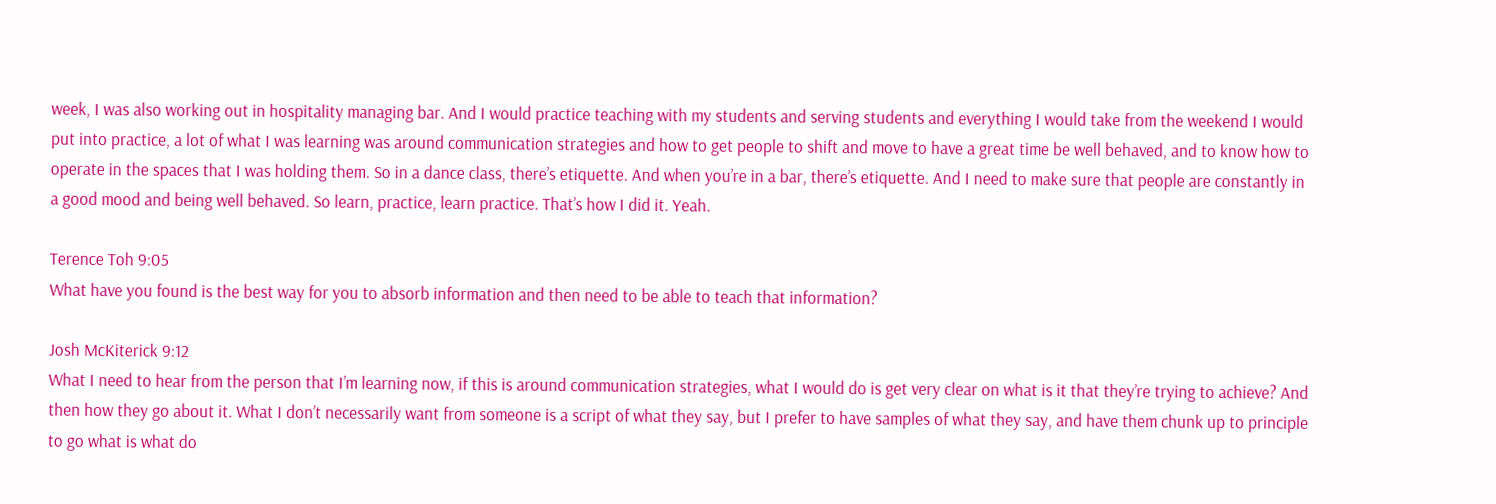week, I was also working out in hospitality managing bar. And I would practice teaching with my students and serving students and everything I would take from the weekend I would put into practice, a lot of what I was learning was around communication strategies and how to get people to shift and move to have a great time be well behaved, and to know how to operate in the spaces that I was holding them. So in a dance class, there’s etiquette. And when you’re in a bar, there’s etiquette. And I need to make sure that people are constantly in a good mood and being well behaved. So learn, practice, learn practice. That’s how I did it. Yeah.

Terence Toh 9:05
What have you found is the best way for you to absorb information and then need to be able to teach that information?

Josh McKiterick 9:12
What I need to hear from the person that I’m learning now, if this is around communication strategies, what I would do is get very clear on what is it that they’re trying to achieve? And then how they go about it. What I don’t necessarily want from someone is a script of what they say, but I prefer to have samples of what they say, and have them chunk up to principle to go what is what do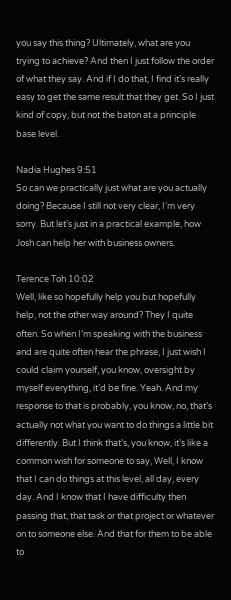you say this thing? Ultimately, what are you trying to achieve? And then I just follow the order of what they say. And if I do that, I find it’s really easy to get the same result that they get. So I just kind of copy, but not the baton at a principle base level.

Nadia Hughes 9:51
So can we practically just what are you actually doing? Because I still not very clear, I’m very sorry. But let’s just in a practical example, how Josh can help her with business owners.

Terence Toh 10:02
Well, like so hopefully help you but hopefully help, not the other way around? They I quite often. So when I’m speaking with the business and are quite often hear the phrase, I just wish I could claim yourself, you know, oversight by myself everything, it’d be fine. Yeah. And my response to that is probably, you know, no, that’s actually not what you want to do things a little bit differently. But I think that’s, you know, it’s like a common wish for someone to say, Well, I know that I can do things at this level, all day, every day. And I know that I have difficulty then passing that, that task or that project or whatever on to someone else. And that for them to be able to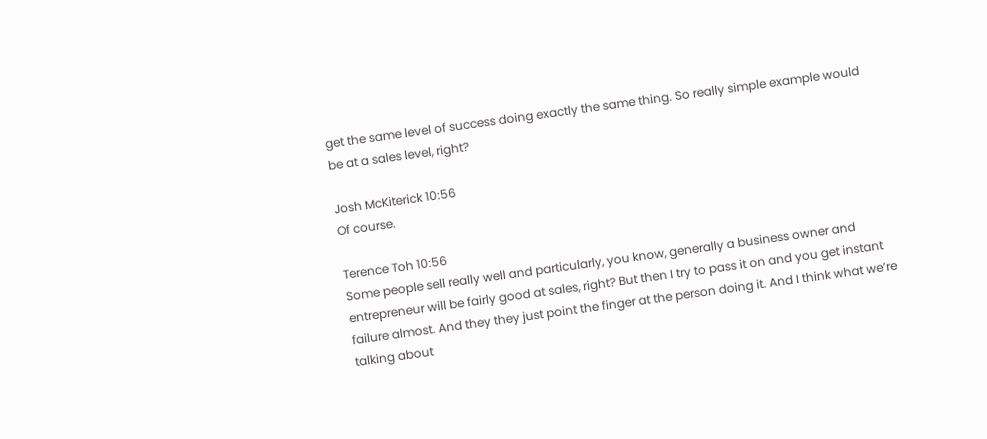get the same level of success doing exactly the same thing. So really simple example would be at a sales level, right?

Josh McKiterick 10:56
Of course.

Terence Toh 10:56
Some people sell really well and particularly, you know, generally a business owner and entrepreneur will be fairly good at sales, right? But then I try to pass it on and you get instant failure almost. And they they just point the finger at the person doing it. And I think what we’re talking about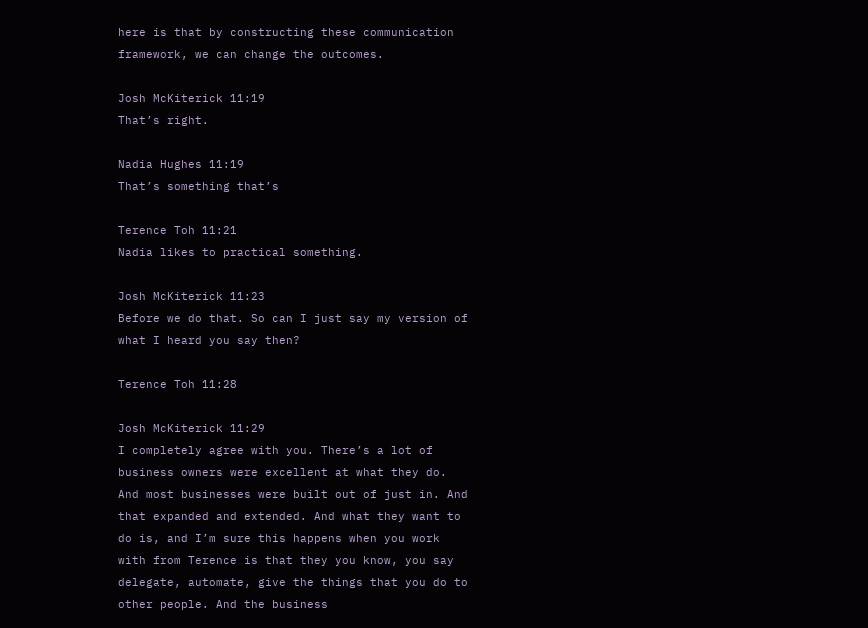here is that by constructing these communication framework, we can change the outcomes.

Josh McKiterick 11:19
That’s right.

Nadia Hughes 11:19
That’s something that’s

Terence Toh 11:21
Nadia likes to practical something.

Josh McKiterick 11:23
Before we do that. So can I just say my version of what I heard you say then?

Terence Toh 11:28

Josh McKiterick 11:29
I completely agree with you. There’s a lot of business owners were excellent at what they do. And most businesses were built out of just in. And that expanded and extended. And what they want to do is, and I’m sure this happens when you work with from Terence is that they you know, you say delegate, automate, give the things that you do to other people. And the business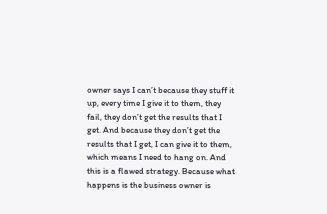owner says I can’t because they stuff it up, every time I give it to them, they fail, they don’t get the results that I get. And because they don’t get the results that I get, I can give it to them, which means I need to hang on. And this is a flawed strategy. Because what happens is the business owner is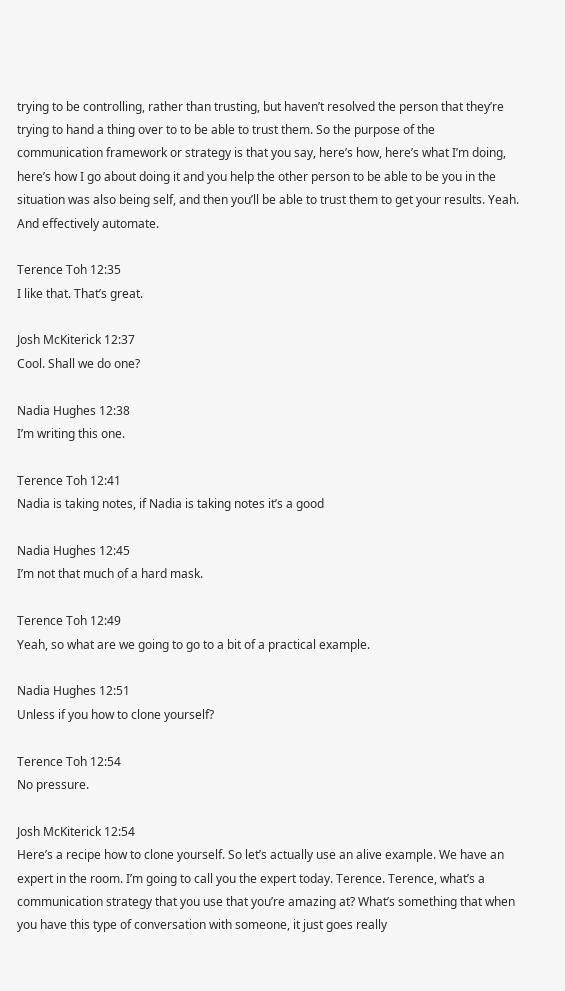trying to be controlling, rather than trusting, but haven’t resolved the person that they’re trying to hand a thing over to to be able to trust them. So the purpose of the communication framework or strategy is that you say, here’s how, here’s what I’m doing, here’s how I go about doing it and you help the other person to be able to be you in the situation was also being self, and then you’ll be able to trust them to get your results. Yeah. And effectively automate.

Terence Toh 12:35
I like that. That’s great.

Josh McKiterick 12:37
Cool. Shall we do one?

Nadia Hughes 12:38
I’m writing this one.

Terence Toh 12:41
Nadia is taking notes, if Nadia is taking notes it’s a good

Nadia Hughes 12:45
I’m not that much of a hard mask.

Terence Toh 12:49
Yeah, so what are we going to go to a bit of a practical example.

Nadia Hughes 12:51
Unless if you how to clone yourself?

Terence Toh 12:54
No pressure.

Josh McKiterick 12:54
Here’s a recipe how to clone yourself. So let’s actually use an alive example. We have an expert in the room. I’m going to call you the expert today. Terence. Terence, what’s a communication strategy that you use that you’re amazing at? What’s something that when you have this type of conversation with someone, it just goes really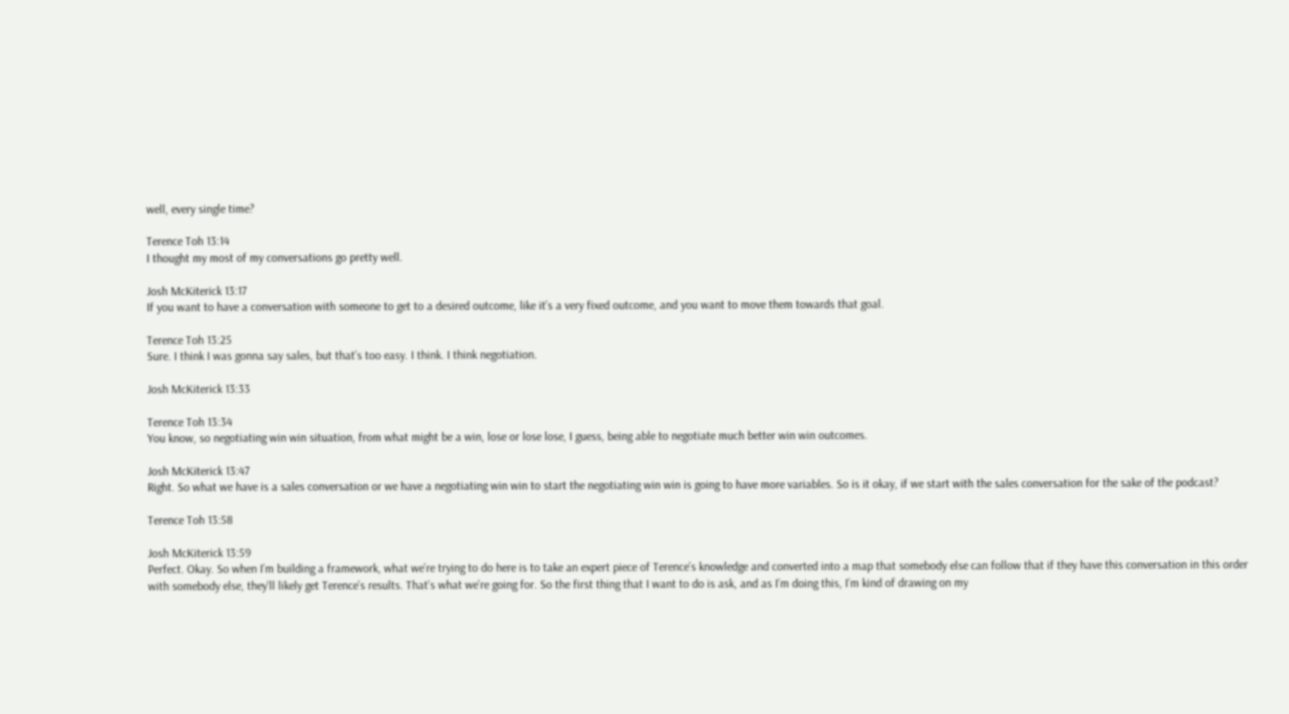well, every single time?

Terence Toh 13:14
I thought my most of my conversations go pretty well.

Josh McKiterick 13:17
If you want to have a conversation with someone to get to a desired outcome, like it’s a very fixed outcome, and you want to move them towards that goal.

Terence Toh 13:25
Sure. I think I was gonna say sales, but that’s too easy. I think. I think negotiation.

Josh McKiterick 13:33

Terence Toh 13:34
You know, so negotiating win win situation, from what might be a win, lose or lose lose, I guess, being able to negotiate much better win win outcomes.

Josh McKiterick 13:47
Right. So what we have is a sales conversation or we have a negotiating win win to start the negotiating win win is going to have more variables. So is it okay, if we start with the sales conversation for the sake of the podcast?

Terence Toh 13:58

Josh McKiterick 13:59
Perfect. Okay. So when I’m building a framework, what we’re trying to do here is to take an expert piece of Terence’s knowledge and converted into a map that somebody else can follow that if they have this conversation in this order with somebody else, they’ll likely get Terence’s results. That’s what we’re going for. So the first thing that I want to do is ask, and as I’m doing this, I’m kind of drawing on my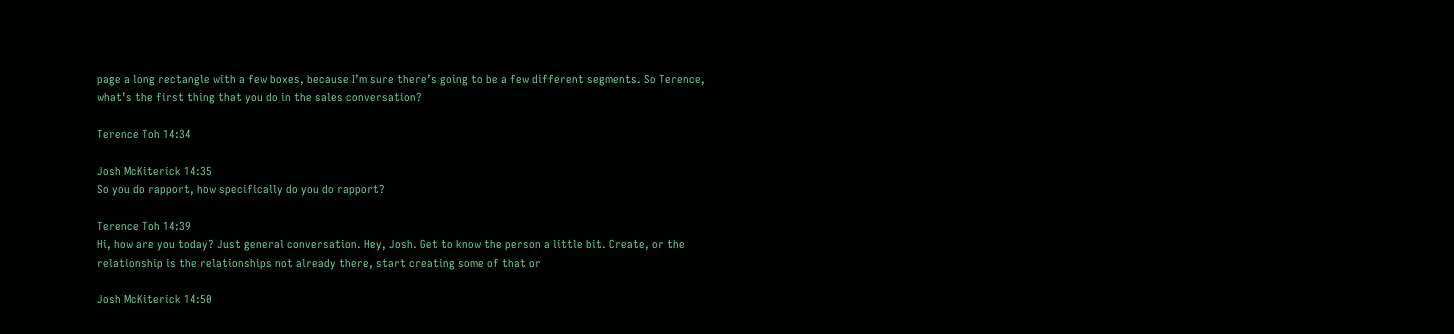page a long rectangle with a few boxes, because I’m sure there’s going to be a few different segments. So Terence, what’s the first thing that you do in the sales conversation?

Terence Toh 14:34

Josh McKiterick 14:35
So you do rapport, how specifically do you do rapport?

Terence Toh 14:39
Hi, how are you today? Just general conversation. Hey, Josh. Get to know the person a little bit. Create, or the relationship is the relationships not already there, start creating some of that or

Josh McKiterick 14:50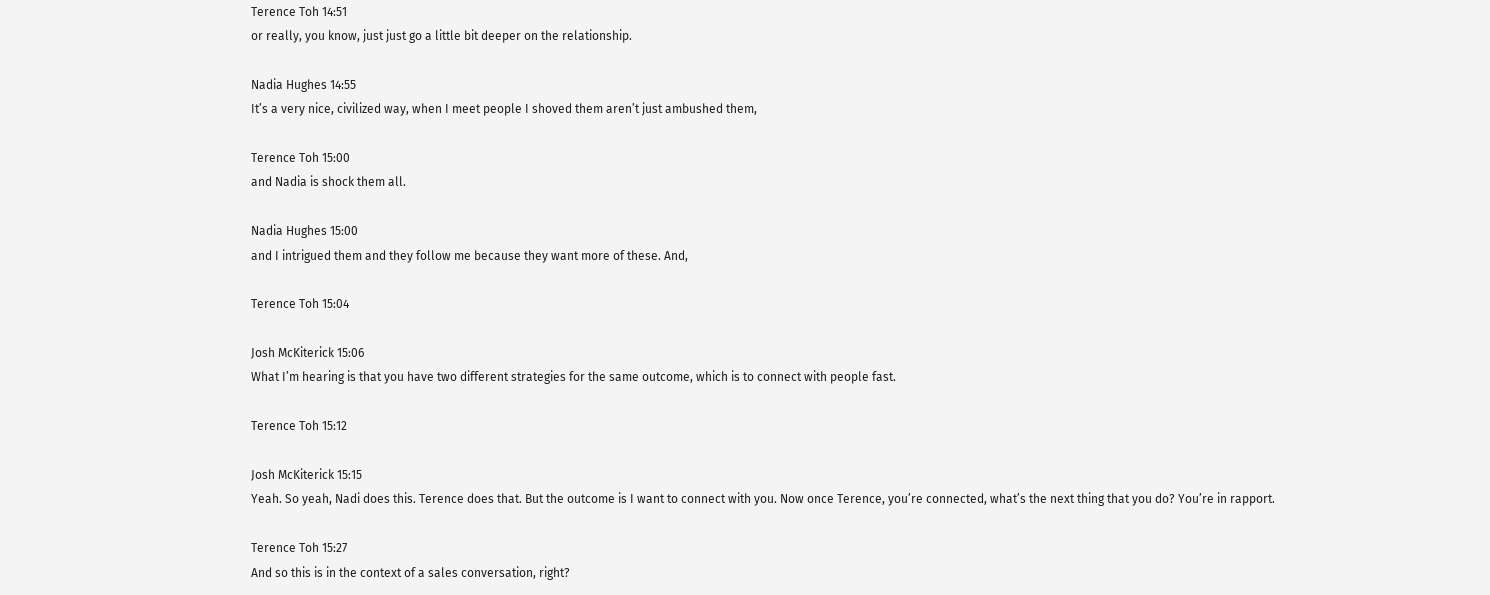Terence Toh 14:51
or really, you know, just just go a little bit deeper on the relationship.

Nadia Hughes 14:55
It’s a very nice, civilized way, when I meet people I shoved them aren’t just ambushed them,

Terence Toh 15:00
and Nadia is shock them all.

Nadia Hughes 15:00
and I intrigued them and they follow me because they want more of these. And,

Terence Toh 15:04

Josh McKiterick 15:06
What I’m hearing is that you have two different strategies for the same outcome, which is to connect with people fast.

Terence Toh 15:12

Josh McKiterick 15:15
Yeah. So yeah, Nadi does this. Terence does that. But the outcome is I want to connect with you. Now once Terence, you’re connected, what’s the next thing that you do? You’re in rapport.

Terence Toh 15:27
And so this is in the context of a sales conversation, right?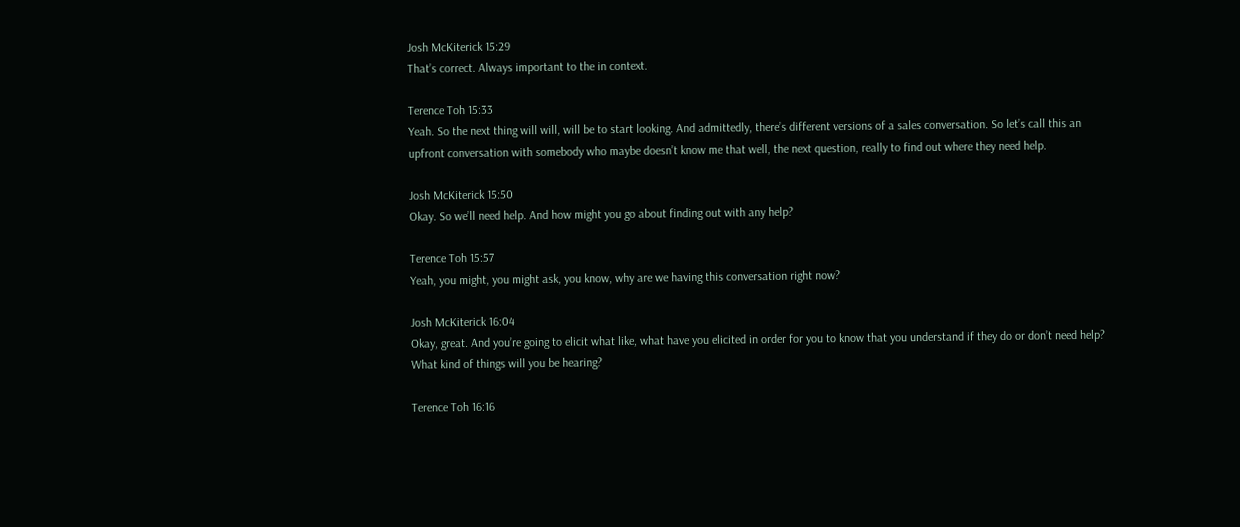Josh McKiterick 15:29
That’s correct. Always important to the in context.

Terence Toh 15:33
Yeah. So the next thing will will, will be to start looking. And admittedly, there’s different versions of a sales conversation. So let’s call this an upfront conversation with somebody who maybe doesn’t know me that well, the next question, really to find out where they need help.

Josh McKiterick 15:50
Okay. So we’ll need help. And how might you go about finding out with any help?

Terence Toh 15:57
Yeah, you might, you might ask, you know, why are we having this conversation right now?

Josh McKiterick 16:04
Okay, great. And you’re going to elicit what like, what have you elicited in order for you to know that you understand if they do or don’t need help? What kind of things will you be hearing?

Terence Toh 16:16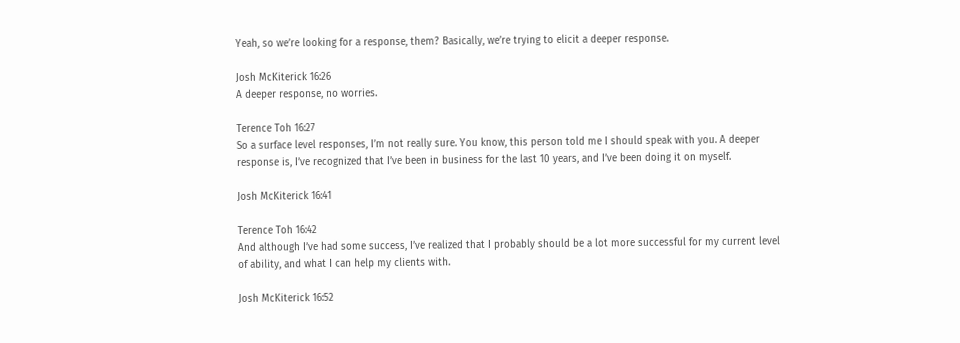Yeah, so we’re looking for a response, them? Basically, we’re trying to elicit a deeper response.

Josh McKiterick 16:26
A deeper response, no worries.

Terence Toh 16:27
So a surface level responses, I’m not really sure. You know, this person told me I should speak with you. A deeper response is, I’ve recognized that I’ve been in business for the last 10 years, and I’ve been doing it on myself.

Josh McKiterick 16:41

Terence Toh 16:42
And although I’ve had some success, I’ve realized that I probably should be a lot more successful for my current level of ability, and what I can help my clients with.

Josh McKiterick 16:52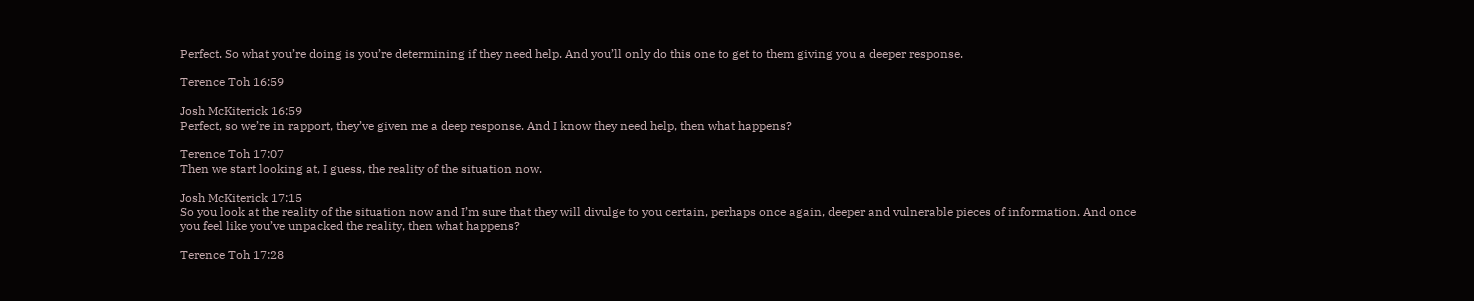Perfect. So what you’re doing is you’re determining if they need help. And you’ll only do this one to get to them giving you a deeper response.

Terence Toh 16:59

Josh McKiterick 16:59
Perfect, so we’re in rapport, they’ve given me a deep response. And I know they need help, then what happens?

Terence Toh 17:07
Then we start looking at, I guess, the reality of the situation now.

Josh McKiterick 17:15
So you look at the reality of the situation now and I’m sure that they will divulge to you certain, perhaps once again, deeper and vulnerable pieces of information. And once you feel like you’ve unpacked the reality, then what happens?

Terence Toh 17:28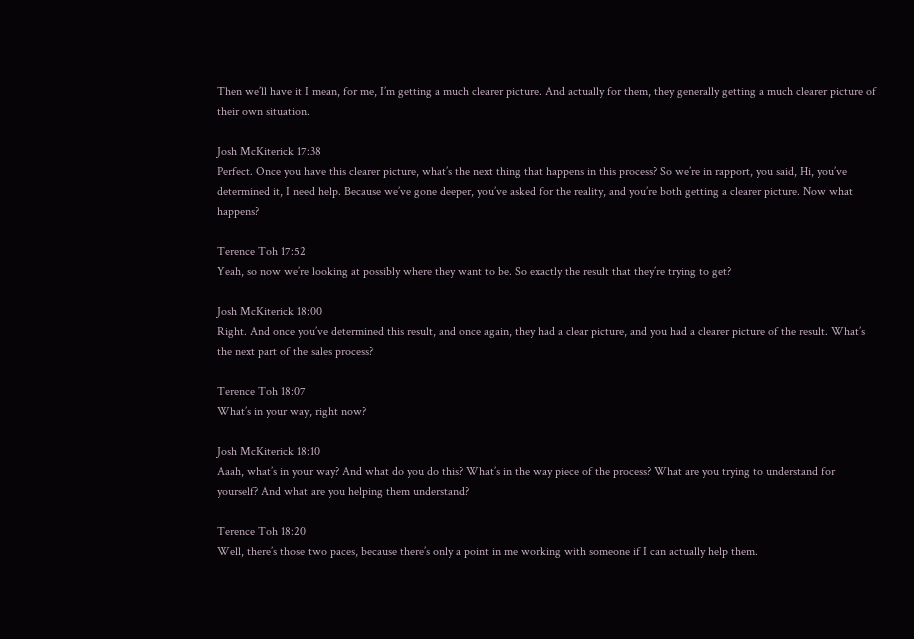Then we’ll have it I mean, for me, I’m getting a much clearer picture. And actually for them, they generally getting a much clearer picture of their own situation.

Josh McKiterick 17:38
Perfect. Once you have this clearer picture, what’s the next thing that happens in this process? So we’re in rapport, you said, Hi, you’ve determined it, I need help. Because we’ve gone deeper, you’ve asked for the reality, and you’re both getting a clearer picture. Now what happens?

Terence Toh 17:52
Yeah, so now we’re looking at possibly where they want to be. So exactly the result that they’re trying to get?

Josh McKiterick 18:00
Right. And once you’ve determined this result, and once again, they had a clear picture, and you had a clearer picture of the result. What’s the next part of the sales process?

Terence Toh 18:07
What’s in your way, right now?

Josh McKiterick 18:10
Aaah, what’s in your way? And what do you do this? What’s in the way piece of the process? What are you trying to understand for yourself? And what are you helping them understand?

Terence Toh 18:20
Well, there’s those two paces, because there’s only a point in me working with someone if I can actually help them.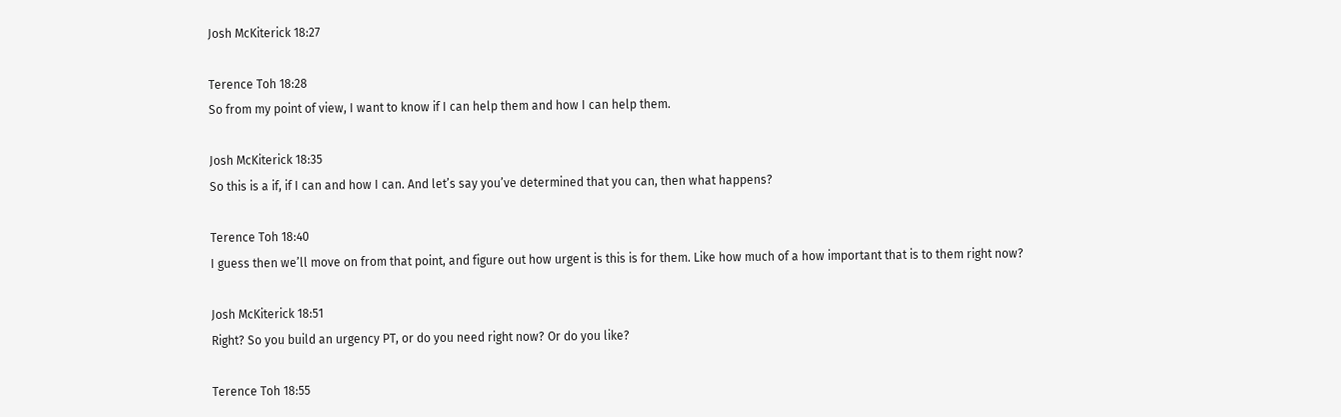Josh McKiterick 18:27

Terence Toh 18:28
So from my point of view, I want to know if I can help them and how I can help them.

Josh McKiterick 18:35
So this is a if, if I can and how I can. And let’s say you’ve determined that you can, then what happens?

Terence Toh 18:40
I guess then we’ll move on from that point, and figure out how urgent is this is for them. Like how much of a how important that is to them right now?

Josh McKiterick 18:51
Right? So you build an urgency PT, or do you need right now? Or do you like?

Terence Toh 18:55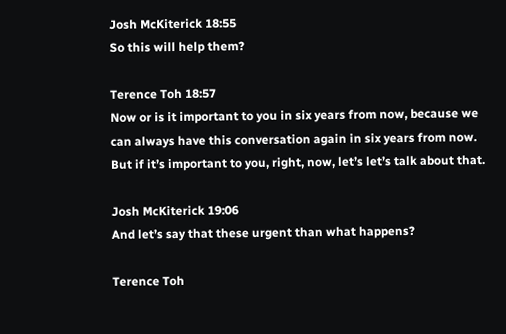Josh McKiterick 18:55
So this will help them?

Terence Toh 18:57
Now or is it important to you in six years from now, because we can always have this conversation again in six years from now. But if it’s important to you, right, now, let’s let’s talk about that.

Josh McKiterick 19:06
And let’s say that these urgent than what happens?

Terence Toh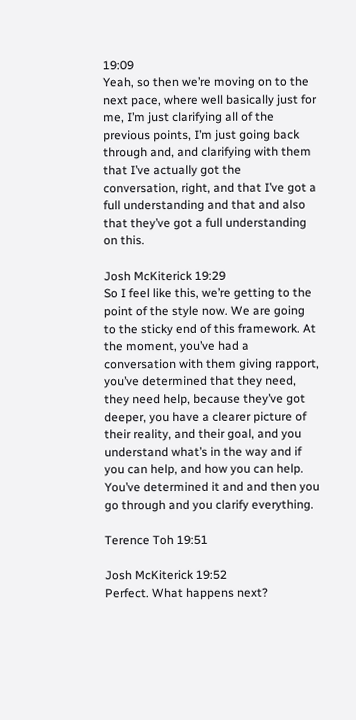19:09
Yeah, so then we’re moving on to the next pace, where well basically just for me, I’m just clarifying all of the previous points, I’m just going back through and, and clarifying with them that I’ve actually got the conversation, right, and that I’ve got a full understanding and that and also that they’ve got a full understanding on this.

Josh McKiterick 19:29
So I feel like this, we’re getting to the point of the style now. We are going to the sticky end of this framework. At the moment, you’ve had a conversation with them giving rapport, you’ve determined that they need, they need help, because they’ve got deeper, you have a clearer picture of their reality, and their goal, and you understand what’s in the way and if you can help, and how you can help. You’ve determined it and and then you go through and you clarify everything.

Terence Toh 19:51

Josh McKiterick 19:52
Perfect. What happens next?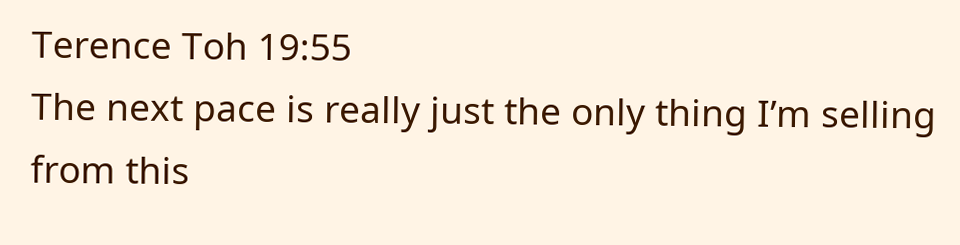Terence Toh 19:55
The next pace is really just the only thing I’m selling from this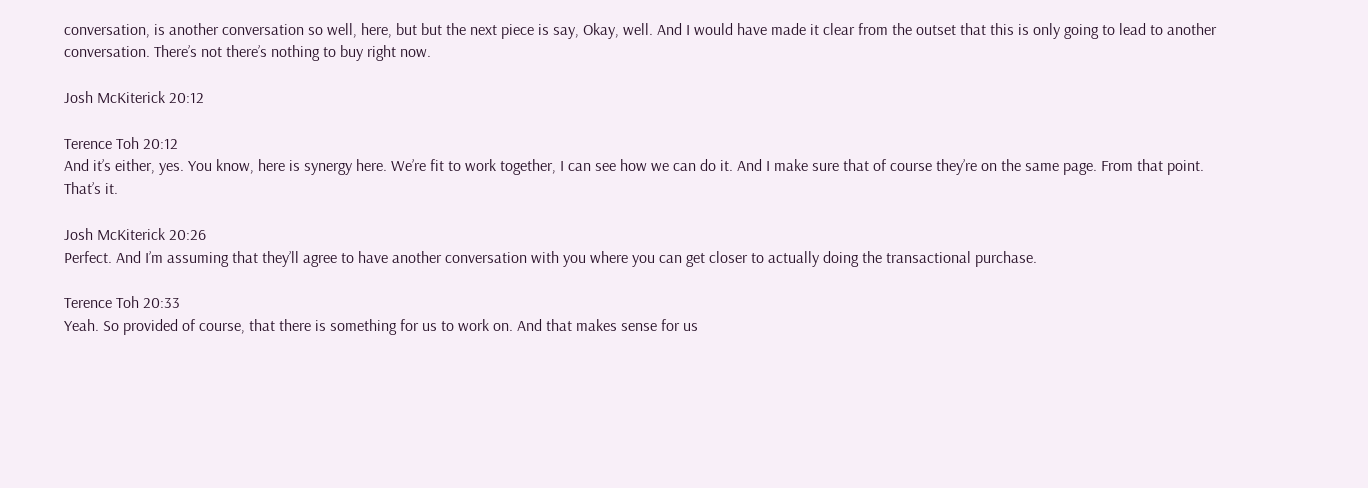conversation, is another conversation so well, here, but but the next piece is say, Okay, well. And I would have made it clear from the outset that this is only going to lead to another conversation. There’s not there’s nothing to buy right now.

Josh McKiterick 20:12

Terence Toh 20:12
And it’s either, yes. You know, here is synergy here. We’re fit to work together, I can see how we can do it. And I make sure that of course they’re on the same page. From that point. That’s it.

Josh McKiterick 20:26
Perfect. And I’m assuming that they’ll agree to have another conversation with you where you can get closer to actually doing the transactional purchase.

Terence Toh 20:33
Yeah. So provided of course, that there is something for us to work on. And that makes sense for us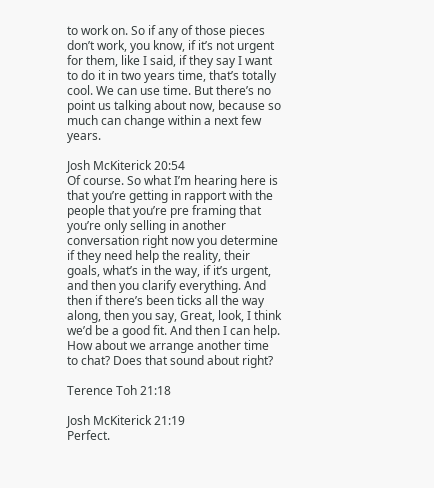to work on. So if any of those pieces don’t work, you know, if it’s not urgent for them, like I said, if they say I want to do it in two years time, that’s totally cool. We can use time. But there’s no point us talking about now, because so much can change within a next few years.

Josh McKiterick 20:54
Of course. So what I’m hearing here is that you’re getting in rapport with the people that you’re pre framing that you’re only selling in another conversation right now you determine if they need help the reality, their goals, what’s in the way, if it’s urgent, and then you clarify everything. And then if there’s been ticks all the way along, then you say, Great, look, I think we’d be a good fit. And then I can help. How about we arrange another time to chat? Does that sound about right?

Terence Toh 21:18

Josh McKiterick 21:19
Perfect.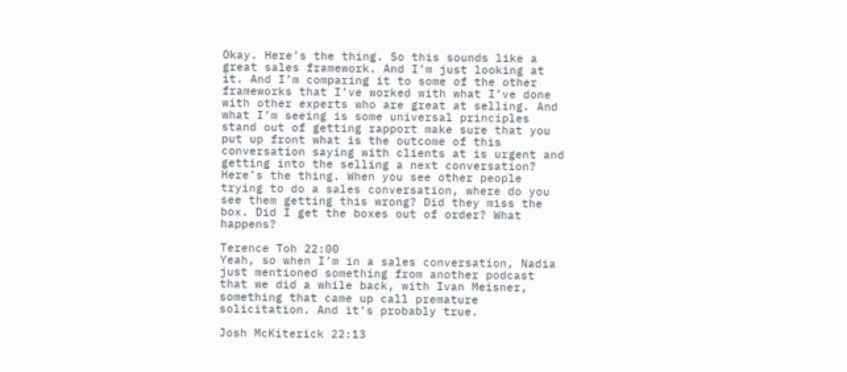Okay. Here’s the thing. So this sounds like a great sales framework. And I’m just looking at it. And I’m comparing it to some of the other frameworks that I’ve worked with what I’ve done with other experts who are great at selling. And what I’m seeing is some universal principles stand out of getting rapport make sure that you put up front what is the outcome of this conversation saying with clients at is urgent and getting into the selling a next conversation? Here’s the thing. When you see other people trying to do a sales conversation, where do you see them getting this wrong? Did they miss the box. Did I get the boxes out of order? What happens?

Terence Toh 22:00
Yeah, so when I’m in a sales conversation, Nadia just mentioned something from another podcast that we did a while back, with Ivan Meisner, something that came up call premature solicitation. And it’s probably true.

Josh McKiterick 22:13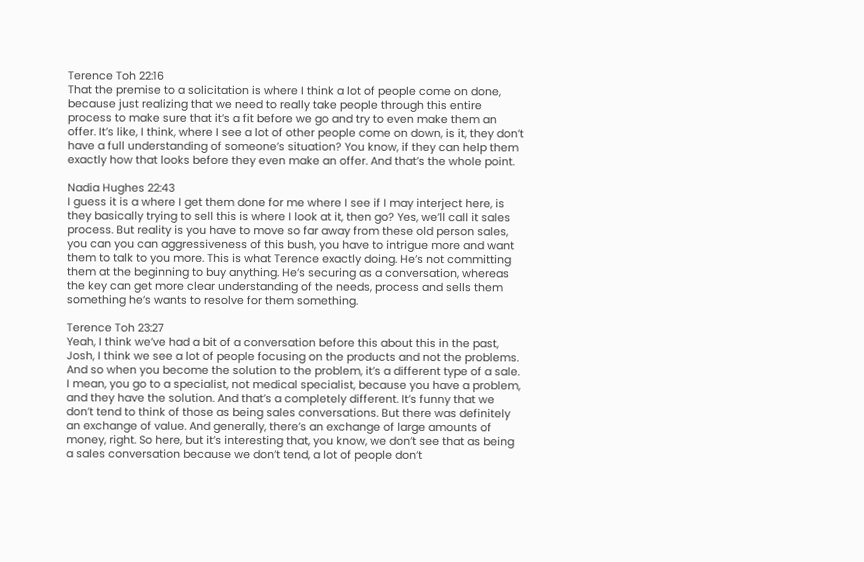Terence Toh 22:16
That the premise to a solicitation is where I think a lot of people come on done, because just realizing that we need to really take people through this entire process to make sure that it’s a fit before we go and try to even make them an offer. It’s like, I think, where I see a lot of other people come on down, is it, they don’t have a full understanding of someone’s situation? You know, if they can help them exactly how that looks before they even make an offer. And that’s the whole point.

Nadia Hughes 22:43
I guess it is a where I get them done for me where I see if I may interject here, is they basically trying to sell this is where I look at it, then go? Yes, we’ll call it sales process. But reality is you have to move so far away from these old person sales, you can you can aggressiveness of this bush, you have to intrigue more and want them to talk to you more. This is what Terence exactly doing. He’s not committing them at the beginning to buy anything. He’s securing as a conversation, whereas the key can get more clear understanding of the needs, process and sells them something he’s wants to resolve for them something.

Terence Toh 23:27
Yeah, I think we’ve had a bit of a conversation before this about this in the past, Josh, I think we see a lot of people focusing on the products and not the problems. And so when you become the solution to the problem, it’s a different type of a sale. I mean, you go to a specialist, not medical specialist, because you have a problem, and they have the solution. And that’s a completely different. It’s funny that we don’t tend to think of those as being sales conversations. But there was definitely an exchange of value. And generally, there’s an exchange of large amounts of money, right. So here, but it’s interesting that, you know, we don’t see that as being a sales conversation because we don’t tend, a lot of people don’t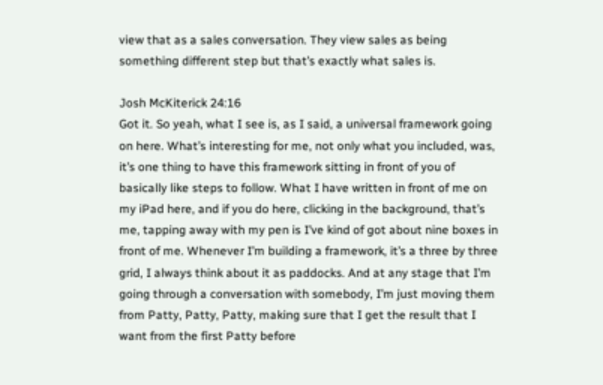view that as a sales conversation. They view sales as being something different step but that’s exactly what sales is.

Josh McKiterick 24:16
Got it. So yeah, what I see is, as I said, a universal framework going on here. What’s interesting for me, not only what you included, was, it’s one thing to have this framework sitting in front of you of basically like steps to follow. What I have written in front of me on my iPad here, and if you do here, clicking in the background, that’s me, tapping away with my pen is I’ve kind of got about nine boxes in front of me. Whenever I’m building a framework, it’s a three by three grid, I always think about it as paddocks. And at any stage that I’m going through a conversation with somebody, I’m just moving them from Patty, Patty, Patty, making sure that I get the result that I want from the first Patty before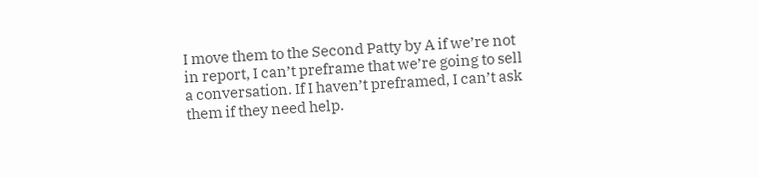I move them to the Second Patty by A if we’re not in report, I can’t preframe that we’re going to sell a conversation. If I haven’t preframed, I can’t ask them if they need help.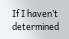If I haven’t determined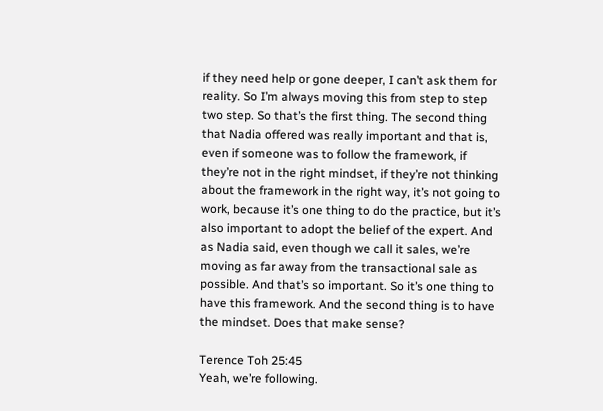if they need help or gone deeper, I can’t ask them for reality. So I’m always moving this from step to step two step. So that’s the first thing. The second thing that Nadia offered was really important and that is, even if someone was to follow the framework, if they’re not in the right mindset, if they’re not thinking about the framework in the right way, it’s not going to work, because it’s one thing to do the practice, but it’s also important to adopt the belief of the expert. And as Nadia said, even though we call it sales, we’re moving as far away from the transactional sale as possible. And that’s so important. So it’s one thing to have this framework. And the second thing is to have the mindset. Does that make sense?

Terence Toh 25:45
Yeah, we’re following.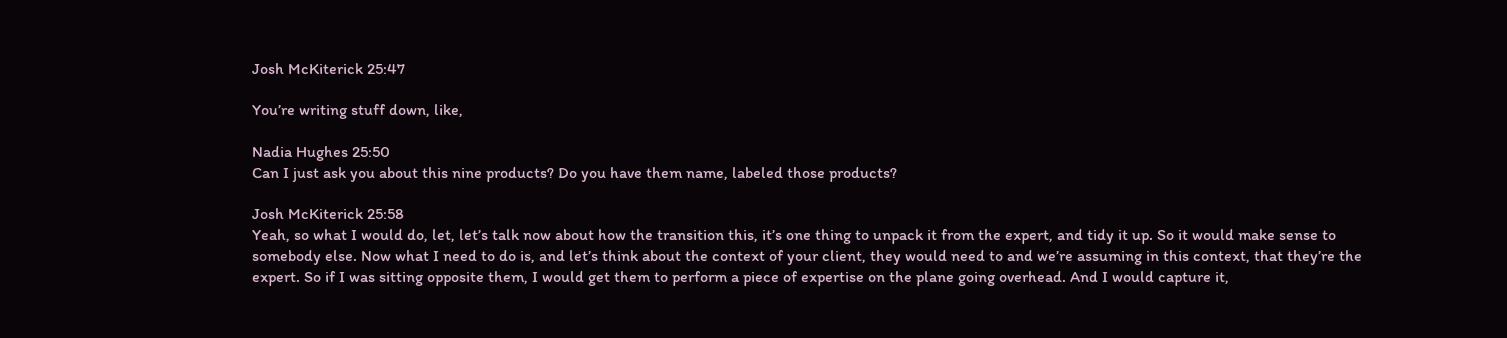Josh McKiterick 25:47

You’re writing stuff down, like,

Nadia Hughes 25:50
Can I just ask you about this nine products? Do you have them name, labeled those products?

Josh McKiterick 25:58
Yeah, so what I would do, let, let’s talk now about how the transition this, it’s one thing to unpack it from the expert, and tidy it up. So it would make sense to somebody else. Now what I need to do is, and let’s think about the context of your client, they would need to and we’re assuming in this context, that they’re the expert. So if I was sitting opposite them, I would get them to perform a piece of expertise on the plane going overhead. And I would capture it,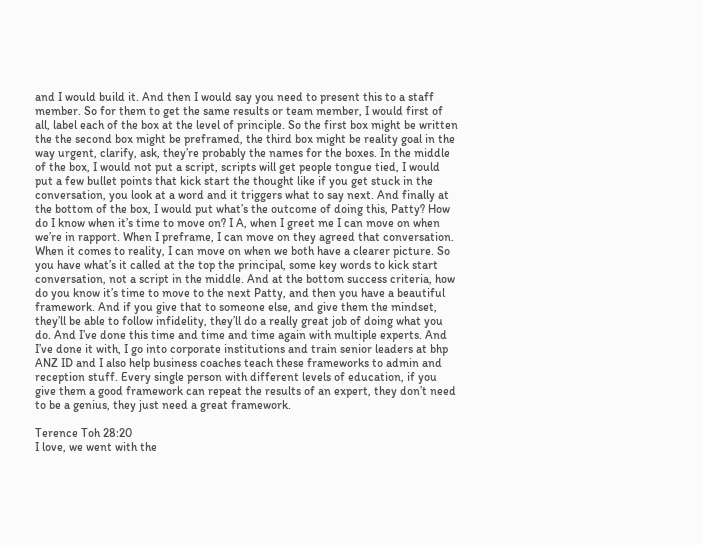and I would build it. And then I would say you need to present this to a staff member. So for them to get the same results or team member, I would first of all, label each of the box at the level of principle. So the first box might be written the the second box might be preframed, the third box might be reality goal in the way urgent, clarify, ask, they’re probably the names for the boxes. In the middle of the box, I would not put a script, scripts will get people tongue tied, I would put a few bullet points that kick start the thought like if you get stuck in the conversation, you look at a word and it triggers what to say next. And finally at the bottom of the box, I would put what’s the outcome of doing this, Patty? How do I know when it’s time to move on? I A, when I greet me I can move on when we’re in rapport. When I preframe, I can move on they agreed that conversation. When it comes to reality, I can move on when we both have a clearer picture. So you have what’s it called at the top the principal, some key words to kick start conversation, not a script in the middle. And at the bottom success criteria, how do you know it’s time to move to the next Patty, and then you have a beautiful framework. And if you give that to someone else, and give them the mindset, they’ll be able to follow infidelity, they’ll do a really great job of doing what you do. And I’ve done this time and time and time again with multiple experts. And I’ve done it with, I go into corporate institutions and train senior leaders at bhp ANZ ID and I also help business coaches teach these frameworks to admin and reception stuff. Every single person with different levels of education, if you give them a good framework can repeat the results of an expert, they don’t need to be a genius, they just need a great framework.

Terence Toh 28:20
I love, we went with the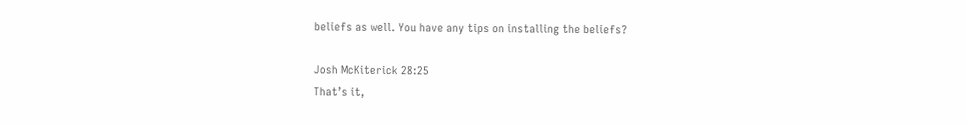beliefs as well. You have any tips on installing the beliefs?

Josh McKiterick 28:25
That’s it,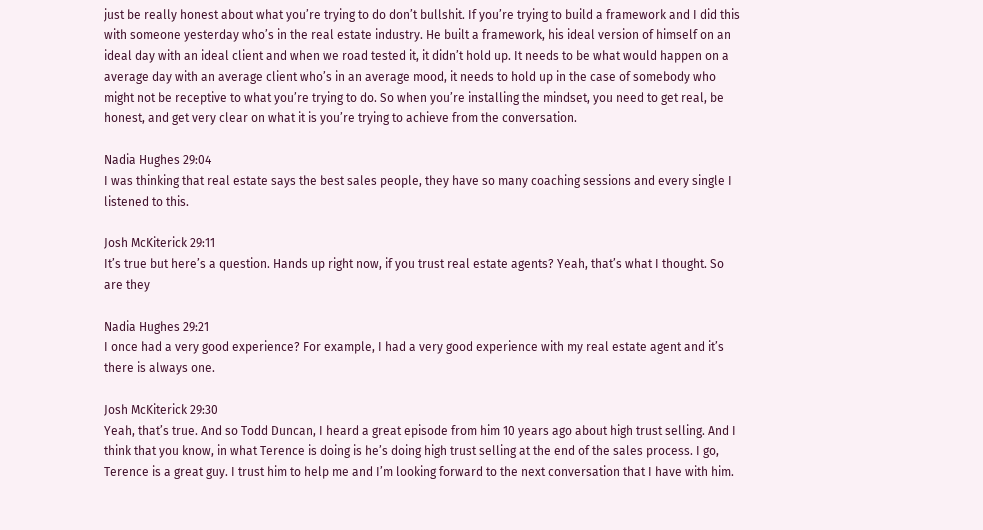just be really honest about what you’re trying to do don’t bullshit. If you’re trying to build a framework and I did this with someone yesterday who’s in the real estate industry. He built a framework, his ideal version of himself on an ideal day with an ideal client and when we road tested it, it didn’t hold up. It needs to be what would happen on a average day with an average client who’s in an average mood, it needs to hold up in the case of somebody who might not be receptive to what you’re trying to do. So when you’re installing the mindset, you need to get real, be honest, and get very clear on what it is you’re trying to achieve from the conversation.

Nadia Hughes 29:04
I was thinking that real estate says the best sales people, they have so many coaching sessions and every single I listened to this.

Josh McKiterick 29:11
It’s true but here’s a question. Hands up right now, if you trust real estate agents? Yeah, that’s what I thought. So are they

Nadia Hughes 29:21
I once had a very good experience? For example, I had a very good experience with my real estate agent and it’s there is always one.

Josh McKiterick 29:30
Yeah, that’s true. And so Todd Duncan, I heard a great episode from him 10 years ago about high trust selling. And I think that you know, in what Terence is doing is he’s doing high trust selling at the end of the sales process. I go, Terence is a great guy. I trust him to help me and I’m looking forward to the next conversation that I have with him.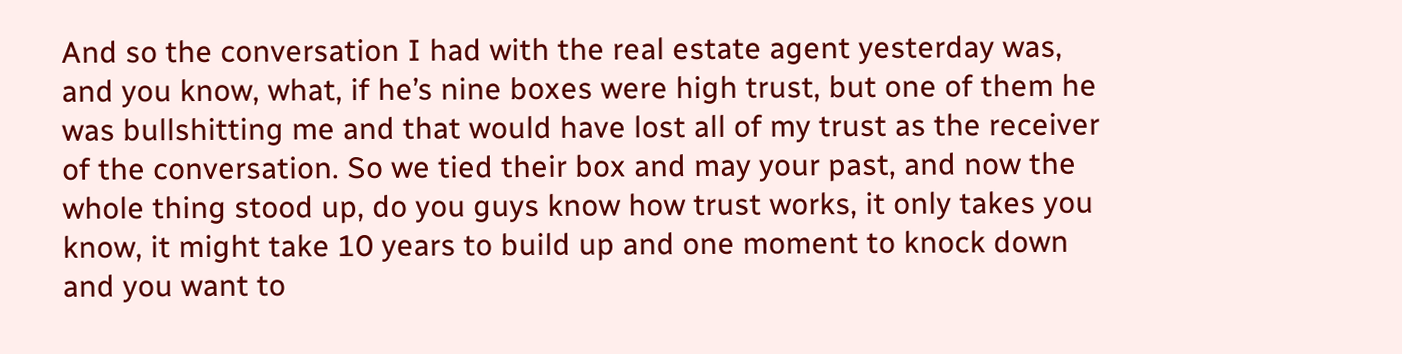And so the conversation I had with the real estate agent yesterday was, and you know, what, if he’s nine boxes were high trust, but one of them he was bullshitting me and that would have lost all of my trust as the receiver of the conversation. So we tied their box and may your past, and now the whole thing stood up, do you guys know how trust works, it only takes you know, it might take 10 years to build up and one moment to knock down and you want to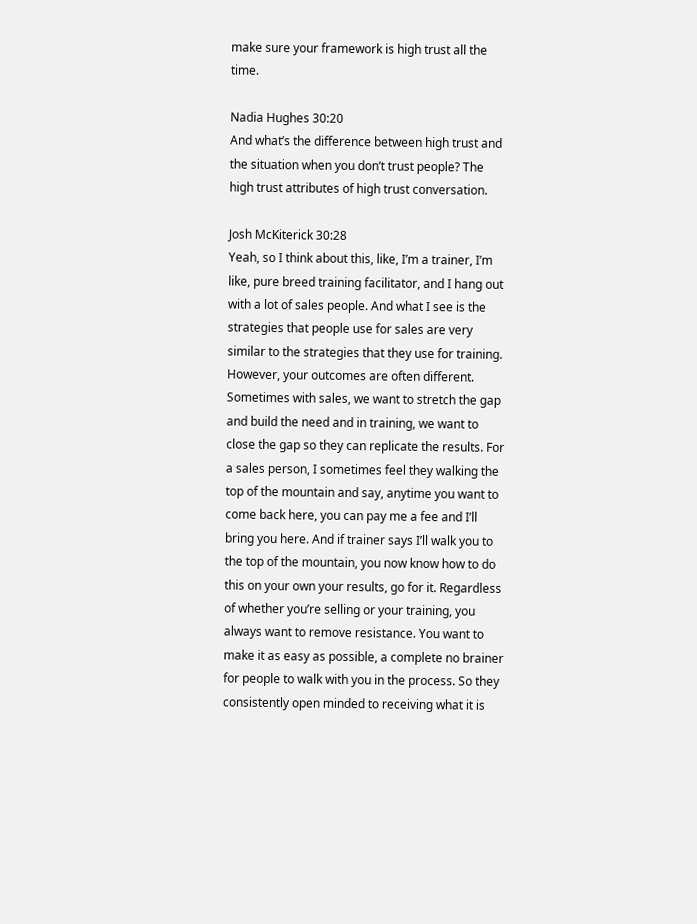make sure your framework is high trust all the time.

Nadia Hughes 30:20
And what’s the difference between high trust and the situation when you don’t trust people? The high trust attributes of high trust conversation.

Josh McKiterick 30:28
Yeah, so I think about this, like, I’m a trainer, I’m like, pure breed training facilitator, and I hang out with a lot of sales people. And what I see is the strategies that people use for sales are very similar to the strategies that they use for training. However, your outcomes are often different. Sometimes with sales, we want to stretch the gap and build the need and in training, we want to close the gap so they can replicate the results. For a sales person, I sometimes feel they walking the top of the mountain and say, anytime you want to come back here, you can pay me a fee and I’ll bring you here. And if trainer says I’ll walk you to the top of the mountain, you now know how to do this on your own your results, go for it. Regardless of whether you’re selling or your training, you always want to remove resistance. You want to make it as easy as possible, a complete no brainer for people to walk with you in the process. So they consistently open minded to receiving what it is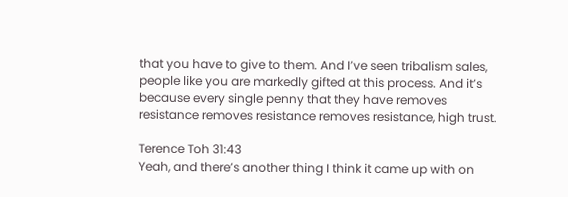that you have to give to them. And I’ve seen tribalism sales, people like you are markedly gifted at this process. And it’s because every single penny that they have removes resistance removes resistance removes resistance, high trust.

Terence Toh 31:43
Yeah, and there’s another thing I think it came up with on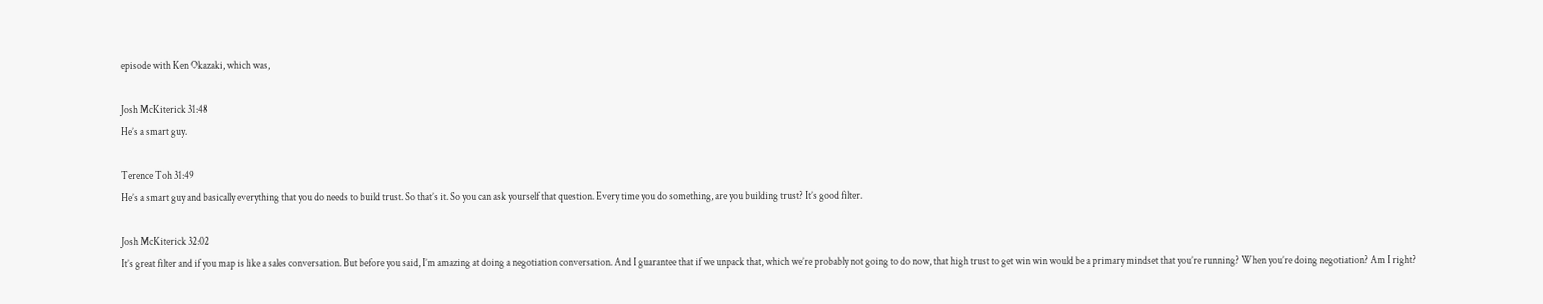episode with Ken Okazaki, which was,

Josh McKiterick 31:48
He’s a smart guy.

Terence Toh 31:49
He’s a smart guy and basically everything that you do needs to build trust. So that’s it. So you can ask yourself that question. Every time you do something, are you building trust? It’s good filter.

Josh McKiterick 32:02
It’s great filter and if you map is like a sales conversation. But before you said, I’m amazing at doing a negotiation conversation. And I guarantee that if we unpack that, which we’re probably not going to do now, that high trust to get win win would be a primary mindset that you’re running? When you’re doing negotiation? Am I right?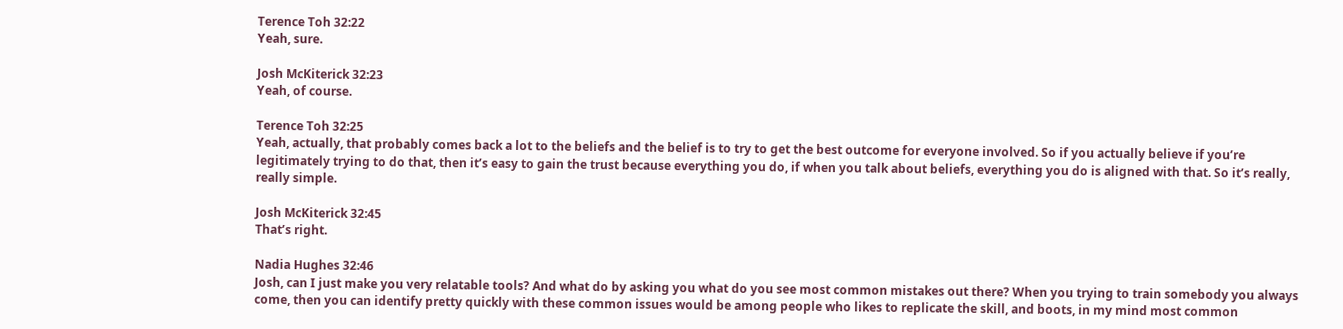Terence Toh 32:22
Yeah, sure.

Josh McKiterick 32:23
Yeah, of course.

Terence Toh 32:25
Yeah, actually, that probably comes back a lot to the beliefs and the belief is to try to get the best outcome for everyone involved. So if you actually believe if you’re legitimately trying to do that, then it’s easy to gain the trust because everything you do, if when you talk about beliefs, everything you do is aligned with that. So it’s really, really simple.

Josh McKiterick 32:45
That’s right.

Nadia Hughes 32:46
Josh, can I just make you very relatable tools? And what do by asking you what do you see most common mistakes out there? When you trying to train somebody you always come, then you can identify pretty quickly with these common issues would be among people who likes to replicate the skill, and boots, in my mind most common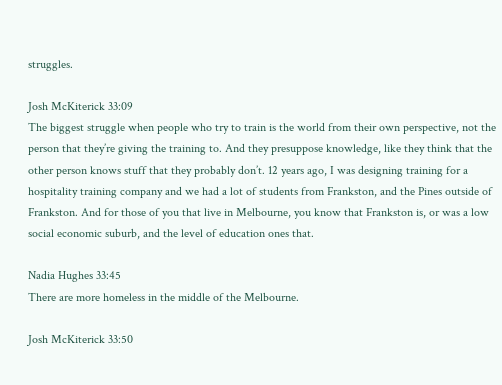struggles.

Josh McKiterick 33:09
The biggest struggle when people who try to train is the world from their own perspective, not the person that they’re giving the training to. And they presuppose knowledge, like they think that the other person knows stuff that they probably don’t. 12 years ago, I was designing training for a hospitality training company and we had a lot of students from Frankston, and the Pines outside of Frankston. And for those of you that live in Melbourne, you know that Frankston is, or was a low social economic suburb, and the level of education ones that.

Nadia Hughes 33:45
There are more homeless in the middle of the Melbourne.

Josh McKiterick 33:50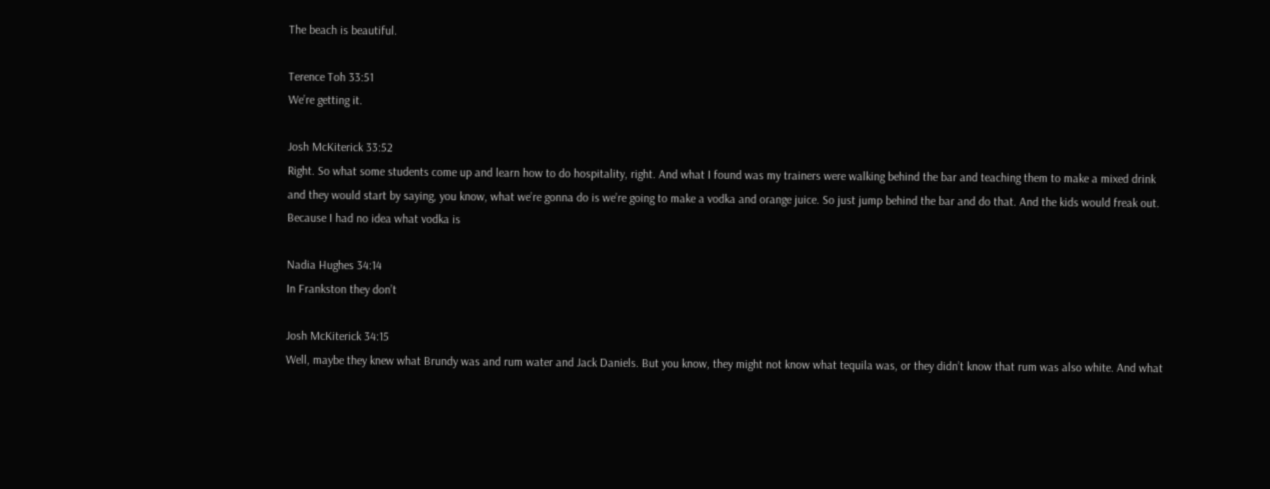The beach is beautiful.

Terence Toh 33:51
We’re getting it.

Josh McKiterick 33:52
Right. So what some students come up and learn how to do hospitality, right. And what I found was my trainers were walking behind the bar and teaching them to make a mixed drink and they would start by saying, you know, what we’re gonna do is we’re going to make a vodka and orange juice. So just jump behind the bar and do that. And the kids would freak out. Because I had no idea what vodka is

Nadia Hughes 34:14
In Frankston they don’t

Josh McKiterick 34:15
Well, maybe they knew what Brundy was and rum water and Jack Daniels. But you know, they might not know what tequila was, or they didn’t know that rum was also white. And what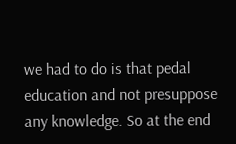we had to do is that pedal education and not presuppose any knowledge. So at the end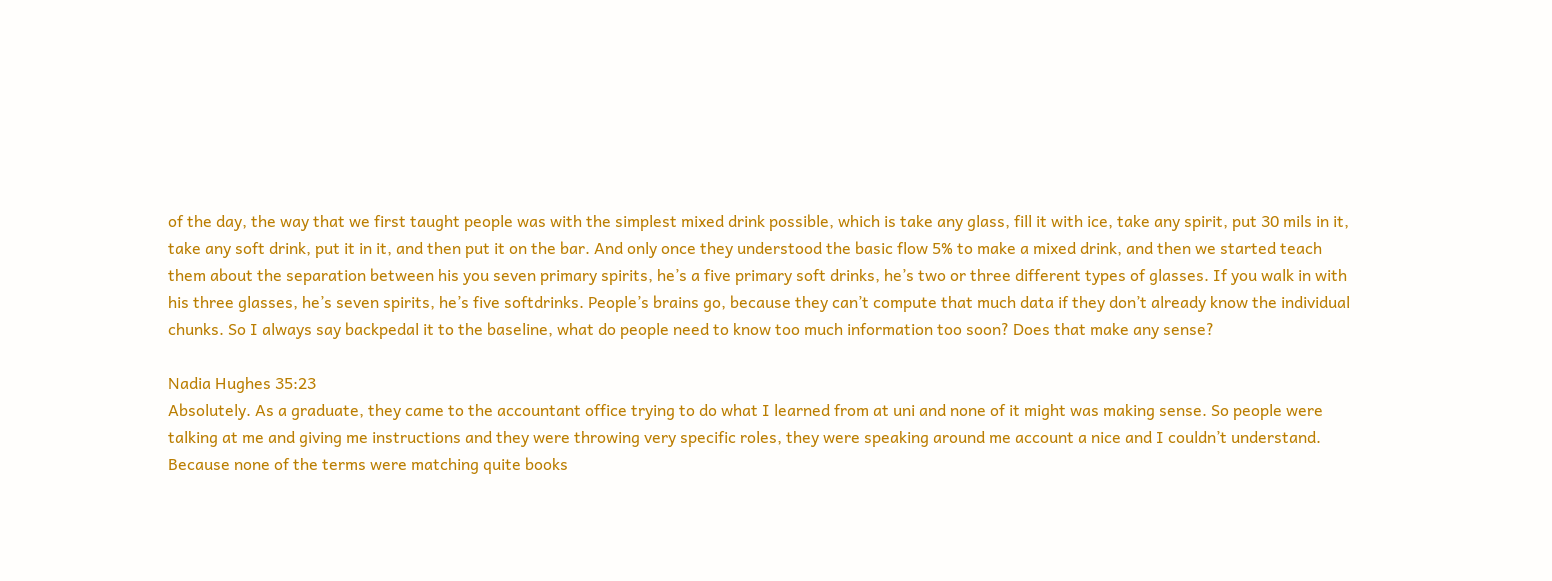of the day, the way that we first taught people was with the simplest mixed drink possible, which is take any glass, fill it with ice, take any spirit, put 30 mils in it, take any soft drink, put it in it, and then put it on the bar. And only once they understood the basic flow 5% to make a mixed drink, and then we started teach them about the separation between his you seven primary spirits, he’s a five primary soft drinks, he’s two or three different types of glasses. If you walk in with his three glasses, he’s seven spirits, he’s five softdrinks. People’s brains go, because they can’t compute that much data if they don’t already know the individual chunks. So I always say backpedal it to the baseline, what do people need to know too much information too soon? Does that make any sense?

Nadia Hughes 35:23
Absolutely. As a graduate, they came to the accountant office trying to do what I learned from at uni and none of it might was making sense. So people were talking at me and giving me instructions and they were throwing very specific roles, they were speaking around me account a nice and I couldn’t understand. Because none of the terms were matching quite books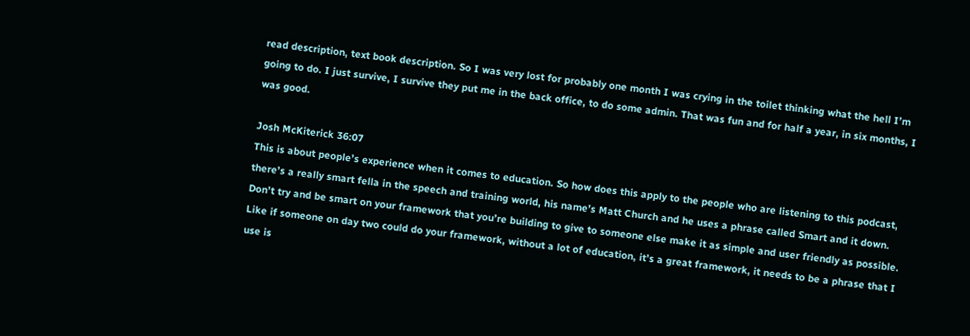read description, text book description. So I was very lost for probably one month I was crying in the toilet thinking what the hell I’m going to do. I just survive, I survive they put me in the back office, to do some admin. That was fun and for half a year, in six months, I was good.

Josh McKiterick 36:07
This is about people’s experience when it comes to education. So how does this apply to the people who are listening to this podcast, there’s a really smart fella in the speech and training world, his name’s Matt Church and he uses a phrase called Smart and it down. Don’t try and be smart on your framework that you’re building to give to someone else make it as simple and user friendly as possible. Like if someone on day two could do your framework, without a lot of education, it’s a great framework, it needs to be a phrase that I use is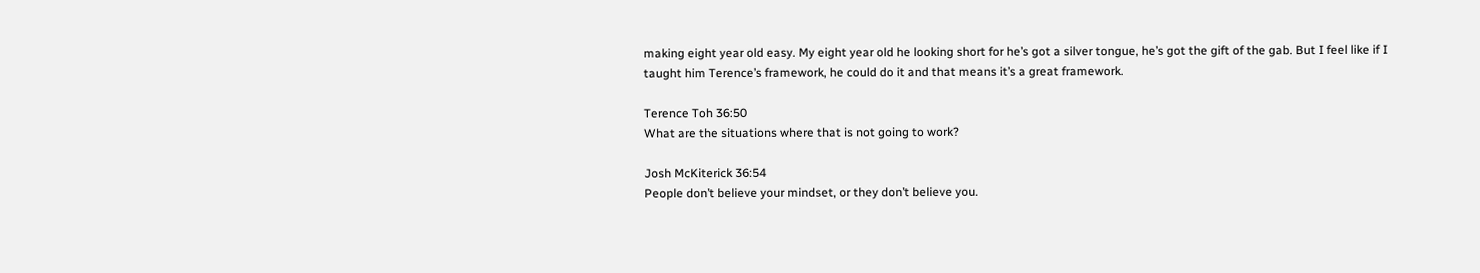making eight year old easy. My eight year old he looking short for he’s got a silver tongue, he’s got the gift of the gab. But I feel like if I taught him Terence’s framework, he could do it and that means it’s a great framework.

Terence Toh 36:50
What are the situations where that is not going to work?

Josh McKiterick 36:54
People don’t believe your mindset, or they don’t believe you.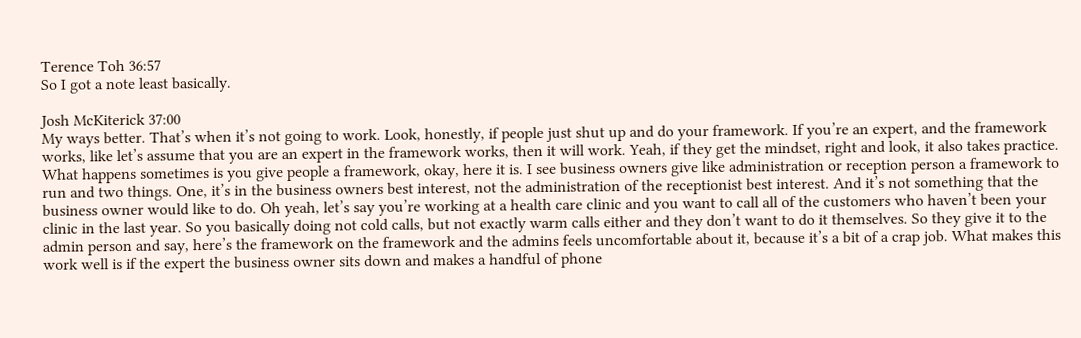Terence Toh 36:57
So I got a note least basically.

Josh McKiterick 37:00
My ways better. That’s when it’s not going to work. Look, honestly, if people just shut up and do your framework. If you’re an expert, and the framework works, like let’s assume that you are an expert in the framework works, then it will work. Yeah, if they get the mindset, right and look, it also takes practice. What happens sometimes is you give people a framework, okay, here it is. I see business owners give like administration or reception person a framework to run and two things. One, it’s in the business owners best interest, not the administration of the receptionist best interest. And it’s not something that the business owner would like to do. Oh yeah, let’s say you’re working at a health care clinic and you want to call all of the customers who haven’t been your clinic in the last year. So you basically doing not cold calls, but not exactly warm calls either and they don’t want to do it themselves. So they give it to the admin person and say, here’s the framework on the framework and the admins feels uncomfortable about it, because it’s a bit of a crap job. What makes this work well is if the expert the business owner sits down and makes a handful of phone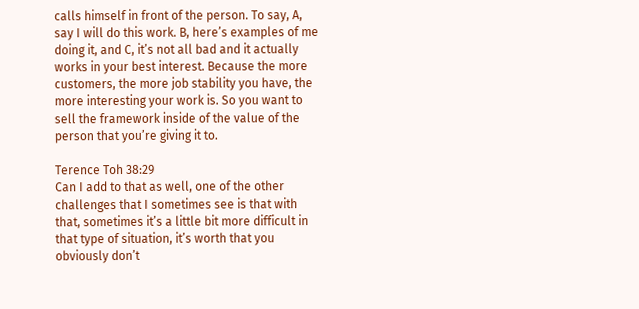calls himself in front of the person. To say, A, say I will do this work. B, here’s examples of me doing it, and C, it’s not all bad and it actually works in your best interest. Because the more customers, the more job stability you have, the more interesting your work is. So you want to sell the framework inside of the value of the person that you’re giving it to.

Terence Toh 38:29
Can I add to that as well, one of the other challenges that I sometimes see is that with that, sometimes it’s a little bit more difficult in that type of situation, it’s worth that you obviously don’t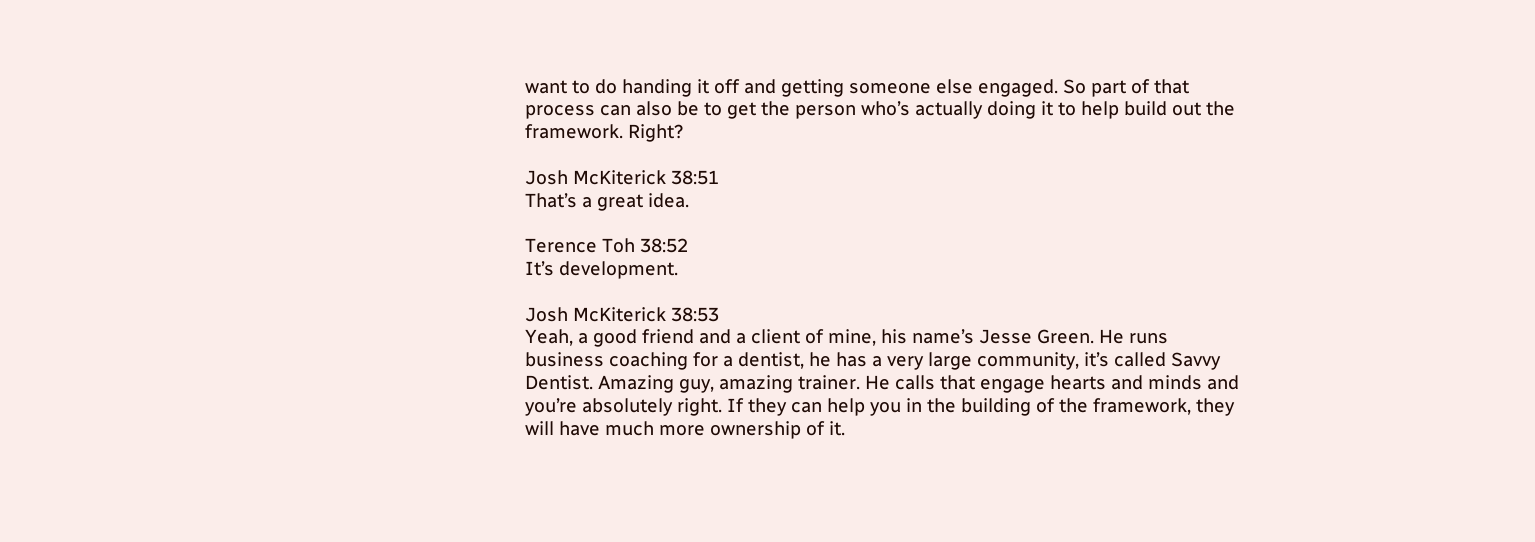want to do handing it off and getting someone else engaged. So part of that process can also be to get the person who’s actually doing it to help build out the framework. Right?

Josh McKiterick 38:51
That’s a great idea.

Terence Toh 38:52
It’s development.

Josh McKiterick 38:53
Yeah, a good friend and a client of mine, his name’s Jesse Green. He runs business coaching for a dentist, he has a very large community, it’s called Savvy Dentist. Amazing guy, amazing trainer. He calls that engage hearts and minds and you’re absolutely right. If they can help you in the building of the framework, they will have much more ownership of it.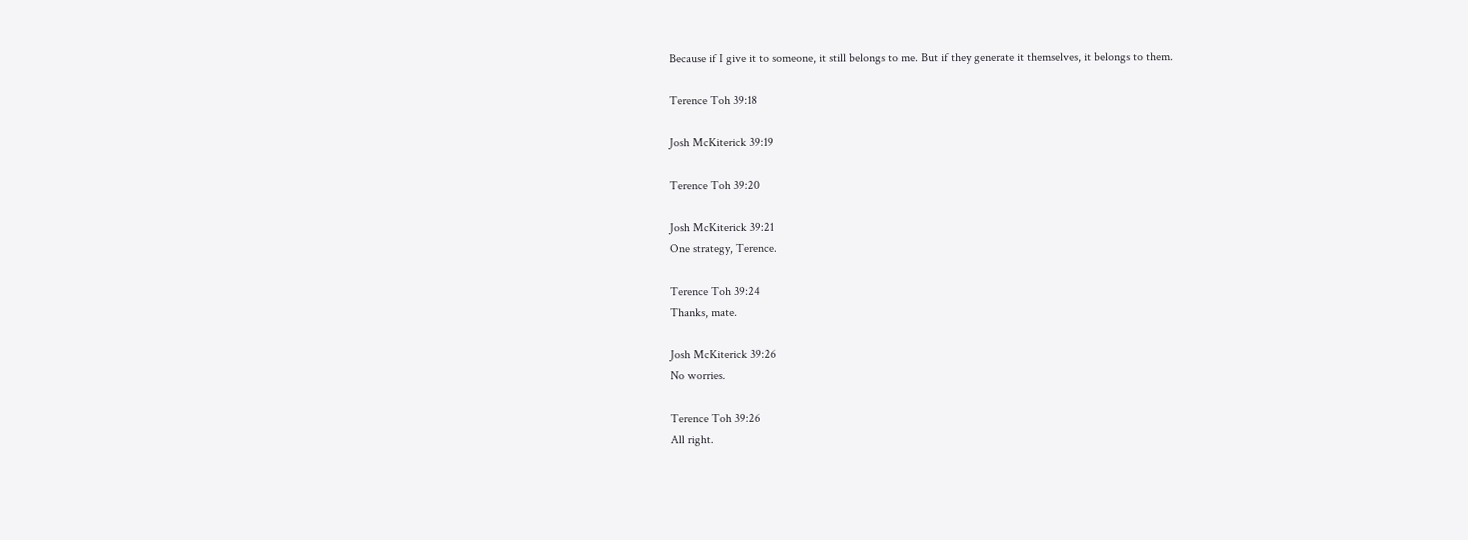Because if I give it to someone, it still belongs to me. But if they generate it themselves, it belongs to them.

Terence Toh 39:18

Josh McKiterick 39:19

Terence Toh 39:20

Josh McKiterick 39:21
One strategy, Terence.

Terence Toh 39:24
Thanks, mate.

Josh McKiterick 39:26
No worries.

Terence Toh 39:26
All right.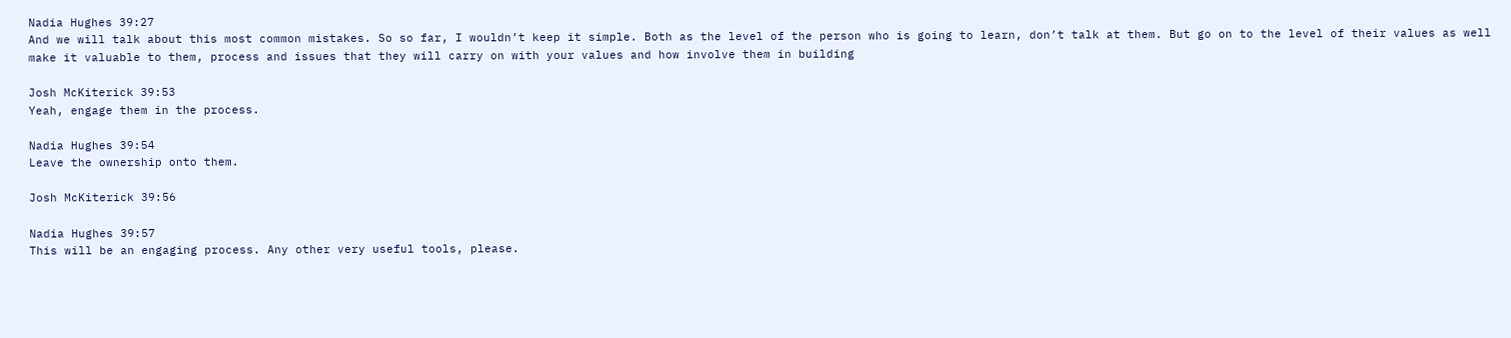Nadia Hughes 39:27
And we will talk about this most common mistakes. So so far, I wouldn’t keep it simple. Both as the level of the person who is going to learn, don’t talk at them. But go on to the level of their values as well make it valuable to them, process and issues that they will carry on with your values and how involve them in building

Josh McKiterick 39:53
Yeah, engage them in the process.

Nadia Hughes 39:54
Leave the ownership onto them.

Josh McKiterick 39:56

Nadia Hughes 39:57
This will be an engaging process. Any other very useful tools, please.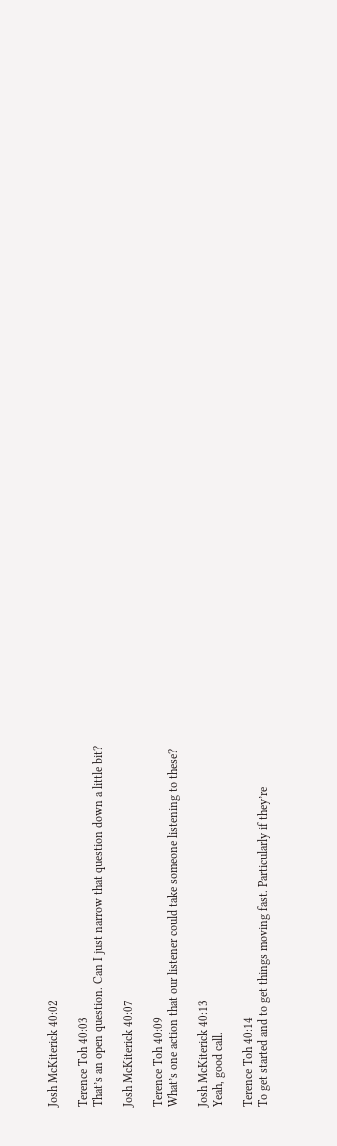Josh McKiterick 40:02

Terence Toh 40:03
That’s an open question. Can I just narrow that question down a little bit?

Josh McKiterick 40:07

Terence Toh 40:09
What’s one action that our listener could take someone listening to these?

Josh McKiterick 40:13
Yeah, good call.

Terence Toh 40:14
To get started and to get things moving fast. Particularly if they’re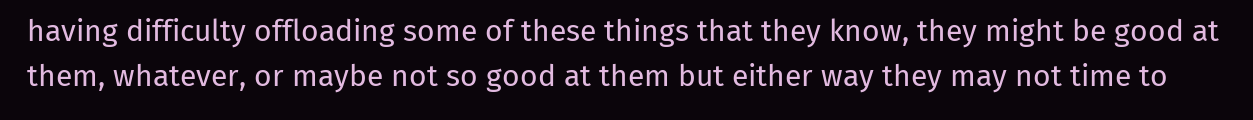having difficulty offloading some of these things that they know, they might be good at them, whatever, or maybe not so good at them but either way they may not time to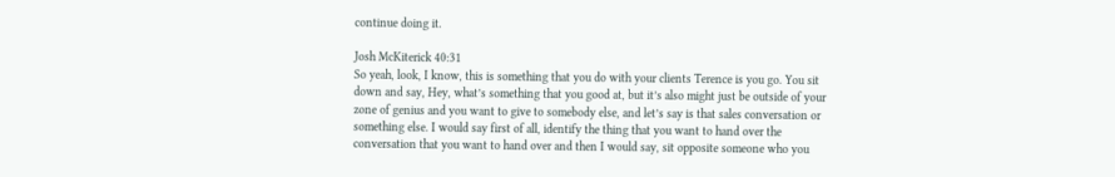continue doing it.

Josh McKiterick 40:31
So yeah, look, I know, this is something that you do with your clients Terence is you go. You sit down and say, Hey, what’s something that you good at, but it’s also might just be outside of your zone of genius and you want to give to somebody else, and let’s say is that sales conversation or something else. I would say first of all, identify the thing that you want to hand over the conversation that you want to hand over and then I would say, sit opposite someone who you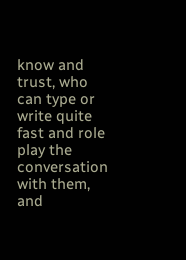know and trust, who can type or write quite fast and role play the conversation with them, and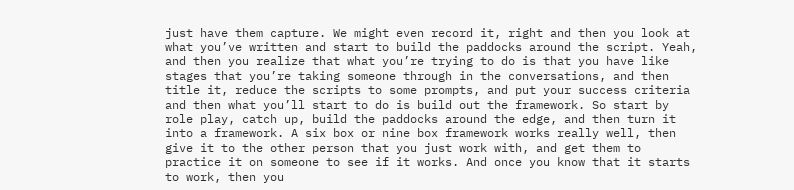just have them capture. We might even record it, right and then you look at what you’ve written and start to build the paddocks around the script. Yeah, and then you realize that what you’re trying to do is that you have like stages that you’re taking someone through in the conversations, and then title it, reduce the scripts to some prompts, and put your success criteria and then what you’ll start to do is build out the framework. So start by role play, catch up, build the paddocks around the edge, and then turn it into a framework. A six box or nine box framework works really well, then give it to the other person that you just work with, and get them to practice it on someone to see if it works. And once you know that it starts to work, then you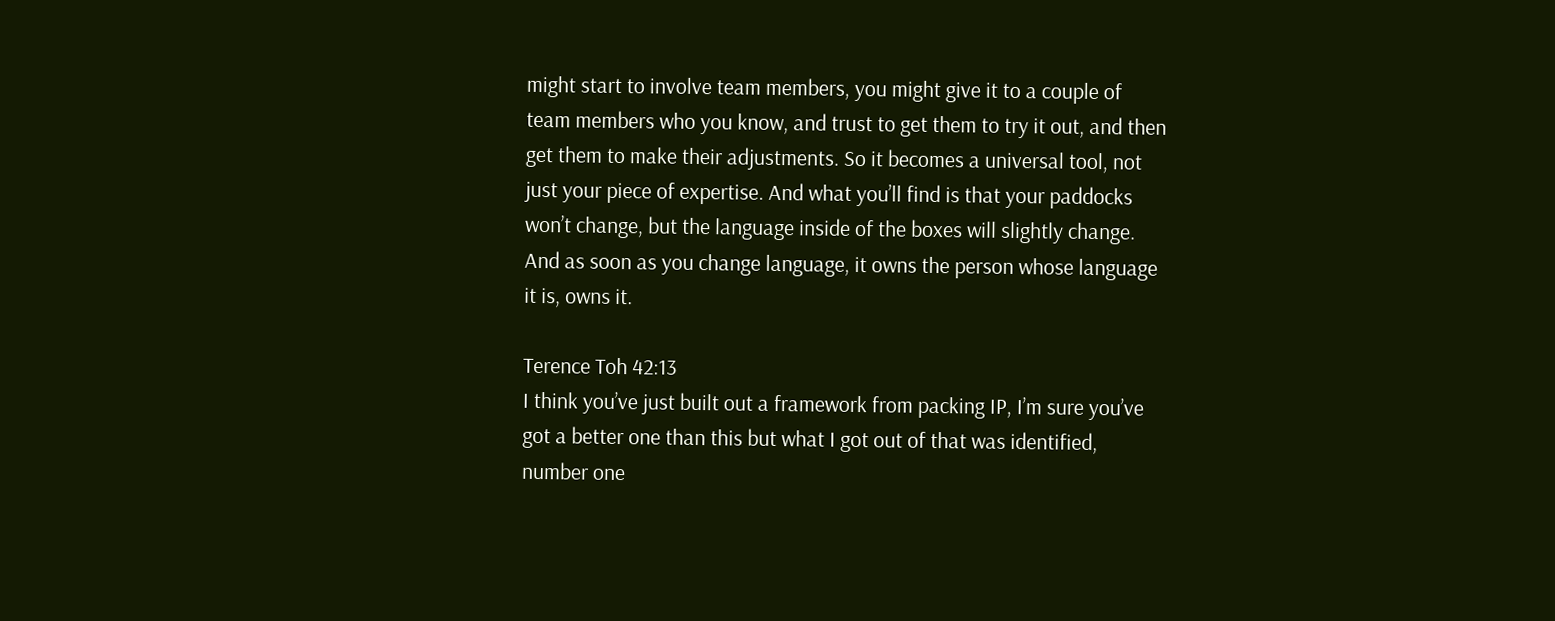might start to involve team members, you might give it to a couple of team members who you know, and trust to get them to try it out, and then get them to make their adjustments. So it becomes a universal tool, not just your piece of expertise. And what you’ll find is that your paddocks won’t change, but the language inside of the boxes will slightly change. And as soon as you change language, it owns the person whose language it is, owns it.

Terence Toh 42:13
I think you’ve just built out a framework from packing IP, I’m sure you’ve got a better one than this but what I got out of that was identified, number one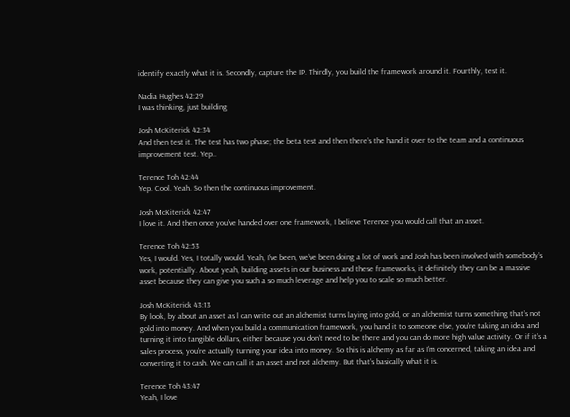identify exactly what it is. Secondly, capture the IP. Thirdly, you build the framework around it. Fourthly, test it.

Nadia Hughes 42:29
I was thinking, just building

Josh McKiterick 42:34
And then test it. The test has two phase; the beta test and then there’s the hand it over to the team and a continuous improvement test. Yep..

Terence Toh 42:44
Yep. Cool. Yeah. So then the continuous improvement.

Josh McKiterick 42:47
I love it. And then once you’ve handed over one framework, I believe Terence you would call that an asset.

Terence Toh 42:53
Yes, I would. Yes, I totally would. Yeah, I’ve been, we’ve been doing a lot of work and Josh has been involved with somebody’s work, potentially. About yeah, building assets in our business and these frameworks, it definitely they can be a massive asset because they can give you such a so much leverage and help you to scale so much better.

Josh McKiterick 43:13
By look, by about an asset as l can write out an alchemist turns laying into gold, or an alchemist turns something that’s not gold into money. And when you build a communication framework, you hand it to someone else, you’re taking an idea and turning it into tangible dollars, either because you don’t need to be there and you can do more high value activity. Or if it’s a sales process, you’re actually turning your idea into money. So this is alchemy as far as I’m concerned, taking an idea and converting it to cash. We can call it an asset and not alchemy. But that’s basically what it is.

Terence Toh 43:47
Yeah, I love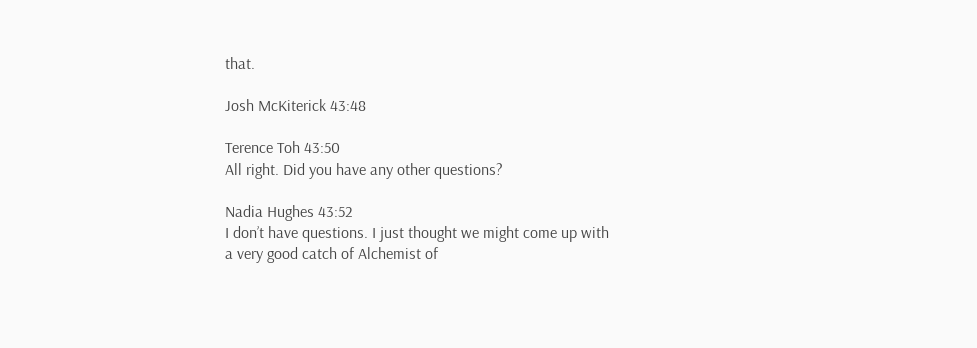that.

Josh McKiterick 43:48

Terence Toh 43:50
All right. Did you have any other questions?

Nadia Hughes 43:52
I don’t have questions. I just thought we might come up with a very good catch of Alchemist of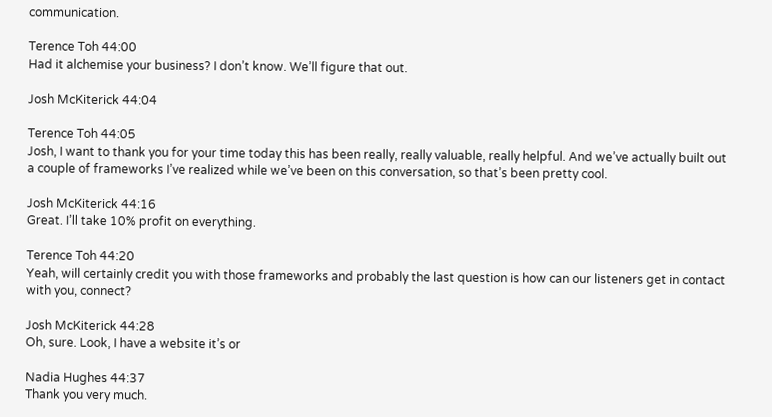communication.

Terence Toh 44:00
Had it alchemise your business? I don’t know. We’ll figure that out.

Josh McKiterick 44:04

Terence Toh 44:05
Josh, I want to thank you for your time today this has been really, really valuable, really helpful. And we’ve actually built out a couple of frameworks I’ve realized while we’ve been on this conversation, so that’s been pretty cool.

Josh McKiterick 44:16
Great. I’ll take 10% profit on everything.

Terence Toh 44:20
Yeah, will certainly credit you with those frameworks and probably the last question is how can our listeners get in contact with you, connect?

Josh McKiterick 44:28
Oh, sure. Look, I have a website it’s or

Nadia Hughes 44:37
Thank you very much.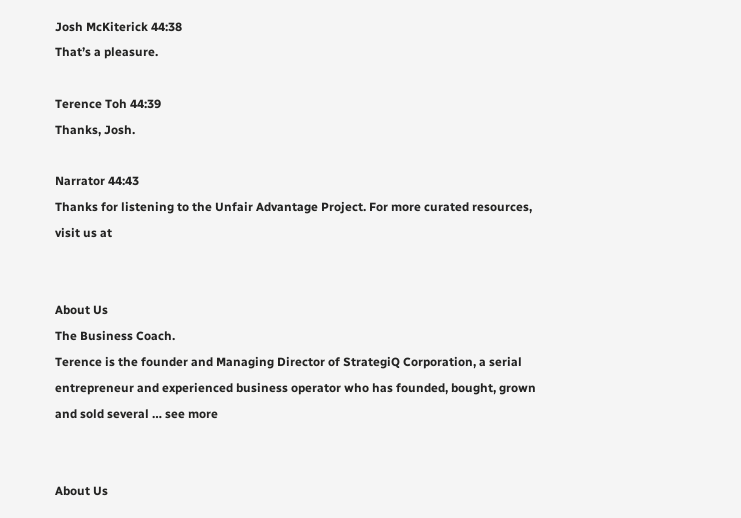Josh McKiterick 44:38
That’s a pleasure.

Terence Toh 44:39
Thanks, Josh.

Narrator 44:43
Thanks for listening to the Unfair Advantage Project. For more curated resources, visit us at


About Us
The Business Coach.
Terence is the founder and Managing Director of StrategiQ Corporation, a serial entrepreneur and experienced business operator who has founded, bought, grown and sold several … see more


About Us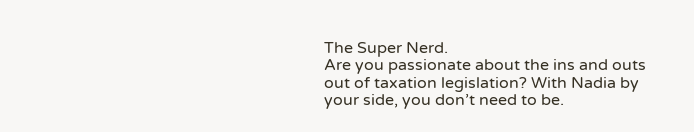The Super Nerd.
Are you passionate about the ins and outs out of taxation legislation? With Nadia by your side, you don’t need to be.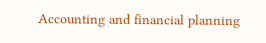Accounting and financial planning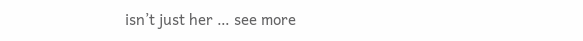isn’t just her … see more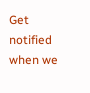Get notified when we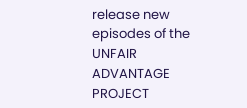release new episodes of the UNFAIR ADVANTAGE PROJECT